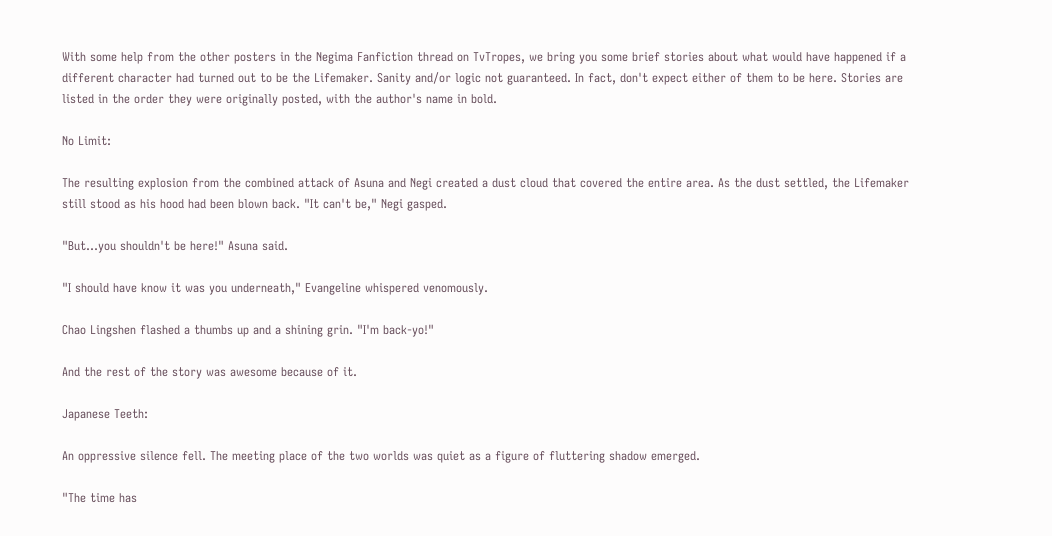With some help from the other posters in the Negima Fanfiction thread on TvTropes, we bring you some brief stories about what would have happened if a different character had turned out to be the Lifemaker. Sanity and/or logic not guaranteed. In fact, don't expect either of them to be here. Stories are listed in the order they were originally posted, with the author's name in bold.

No Limit:

The resulting explosion from the combined attack of Asuna and Negi created a dust cloud that covered the entire area. As the dust settled, the Lifemaker still stood as his hood had been blown back. "It can't be," Negi gasped.

"But…you shouldn't be here!" Asuna said.

"I should have know it was you underneath," Evangeline whispered venomously.

Chao Lingshen flashed a thumbs up and a shining grin. "I'm back-yo!"

And the rest of the story was awesome because of it.

Japanese Teeth:

An oppressive silence fell. The meeting place of the two worlds was quiet as a figure of fluttering shadow emerged.

"The time has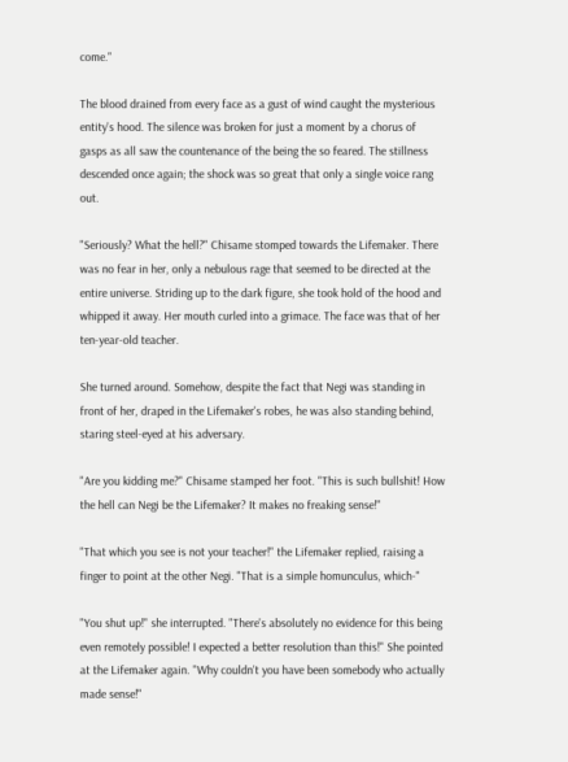come."

The blood drained from every face as a gust of wind caught the mysterious entity's hood. The silence was broken for just a moment by a chorus of gasps as all saw the countenance of the being the so feared. The stillness descended once again; the shock was so great that only a single voice rang out.

"Seriously? What the hell?" Chisame stomped towards the Lifemaker. There was no fear in her, only a nebulous rage that seemed to be directed at the entire universe. Striding up to the dark figure, she took hold of the hood and whipped it away. Her mouth curled into a grimace. The face was that of her ten-year-old teacher.

She turned around. Somehow, despite the fact that Negi was standing in front of her, draped in the Lifemaker's robes, he was also standing behind, staring steel-eyed at his adversary.

"Are you kidding me?" Chisame stamped her foot. "This is such bullshit! How the hell can Negi be the Lifemaker? It makes no freaking sense!"

"That which you see is not your teacher!" the Lifemaker replied, raising a finger to point at the other Negi. "That is a simple homunculus, which-"

"You shut up!" she interrupted. "There's absolutely no evidence for this being even remotely possible! I expected a better resolution than this!" She pointed at the Lifemaker again. "Why couldn't you have been somebody who actually made sense!"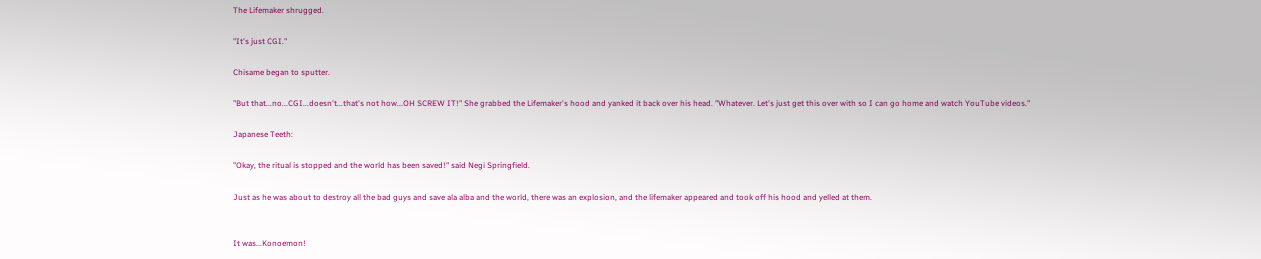The Lifemaker shrugged.

"It's just CGI."

Chisame began to sputter.

"But that...no...CGI...doesn't...that's not how...OH SCREW IT!" She grabbed the Lifemaker's hood and yanked it back over his head. "Whatever. Let's just get this over with so I can go home and watch YouTube videos."

Japanese Teeth:

"Okay, the ritual is stopped and the world has been saved!" said Negi Springfield.

Just as he was about to destroy all the bad guys and save ala alba and the world, there was an explosion, and the lifemaker appeared and took off his hood and yelled at them.


It was...Konoemon!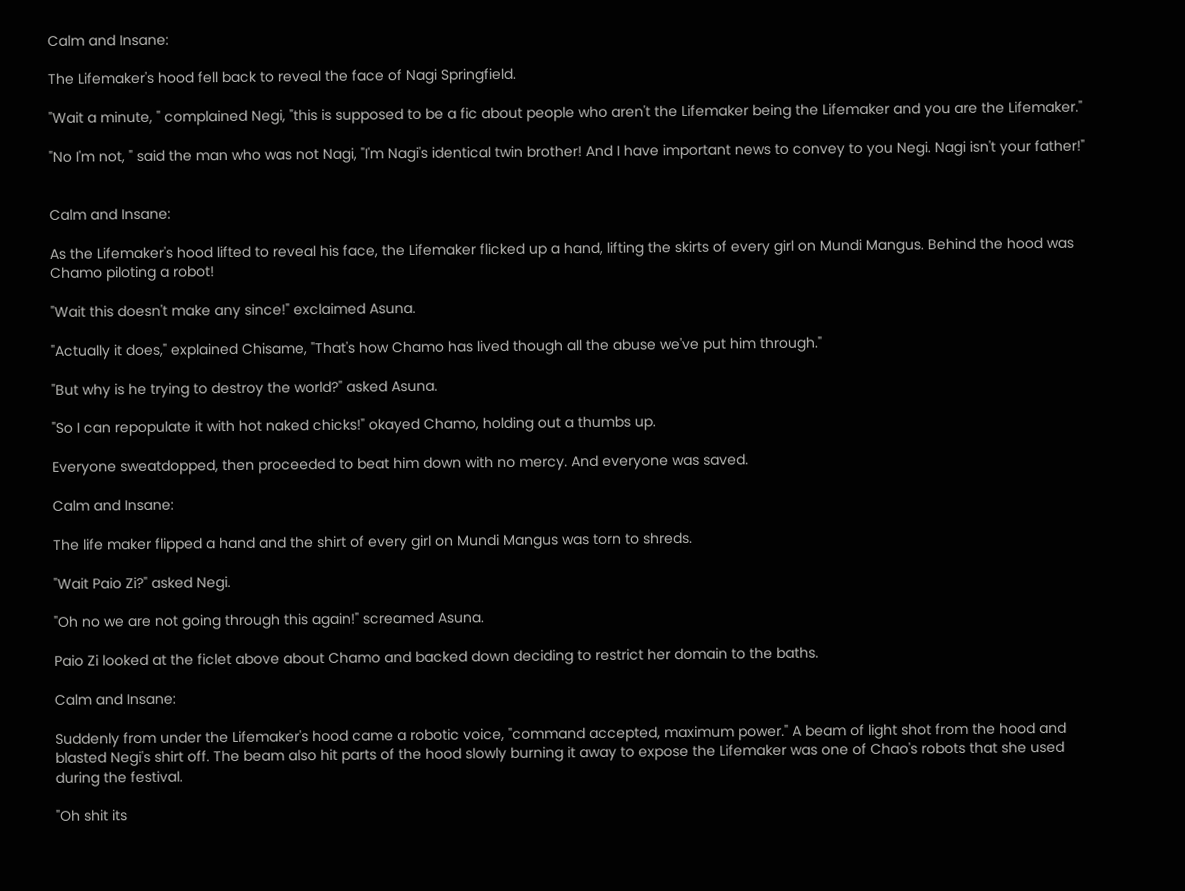Calm and Insane:

The Lifemaker's hood fell back to reveal the face of Nagi Springfield.

"Wait a minute, " complained Negi, "this is supposed to be a fic about people who aren't the Lifemaker being the Lifemaker and you are the Lifemaker."

"No I'm not, " said the man who was not Nagi, "I'm Nagi's identical twin brother! And I have important news to convey to you Negi. Nagi isn't your father!"


Calm and Insane:

As the Lifemaker's hood lifted to reveal his face, the Lifemaker flicked up a hand, lifting the skirts of every girl on Mundi Mangus. Behind the hood was Chamo piloting a robot!

"Wait this doesn't make any since!" exclaimed Asuna.

"Actually it does," explained Chisame, "That's how Chamo has lived though all the abuse we've put him through."

"But why is he trying to destroy the world?" asked Asuna.

"So I can repopulate it with hot naked chicks!" okayed Chamo, holding out a thumbs up.

Everyone sweatdopped, then proceeded to beat him down with no mercy. And everyone was saved.

Calm and Insane:

The life maker flipped a hand and the shirt of every girl on Mundi Mangus was torn to shreds.

"Wait Paio Zi?" asked Negi.

"Oh no we are not going through this again!" screamed Asuna.

Paio Zi looked at the ficlet above about Chamo and backed down deciding to restrict her domain to the baths.

Calm and Insane:

Suddenly from under the Lifemaker's hood came a robotic voice, "command accepted, maximum power." A beam of light shot from the hood and blasted Negi's shirt off. The beam also hit parts of the hood slowly burning it away to expose the Lifemaker was one of Chao's robots that she used during the festival.

"Oh shit its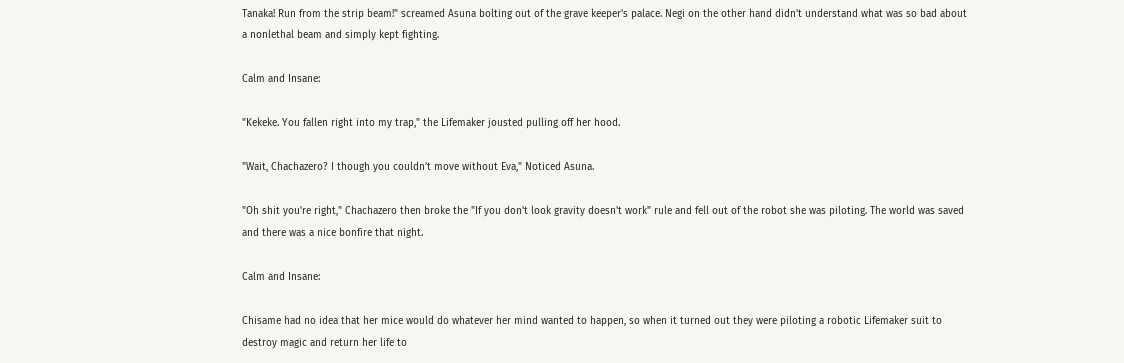Tanaka! Run from the strip beam!" screamed Asuna bolting out of the grave keeper's palace. Negi on the other hand didn't understand what was so bad about a nonlethal beam and simply kept fighting.

Calm and Insane:

"Kekeke. You fallen right into my trap," the Lifemaker jousted pulling off her hood.

"Wait, Chachazero? I though you couldn't move without Eva," Noticed Asuna.

"Oh shit you're right," Chachazero then broke the "If you don't look gravity doesn't work" rule and fell out of the robot she was piloting. The world was saved and there was a nice bonfire that night.

Calm and Insane:

Chisame had no idea that her mice would do whatever her mind wanted to happen, so when it turned out they were piloting a robotic Lifemaker suit to destroy magic and return her life to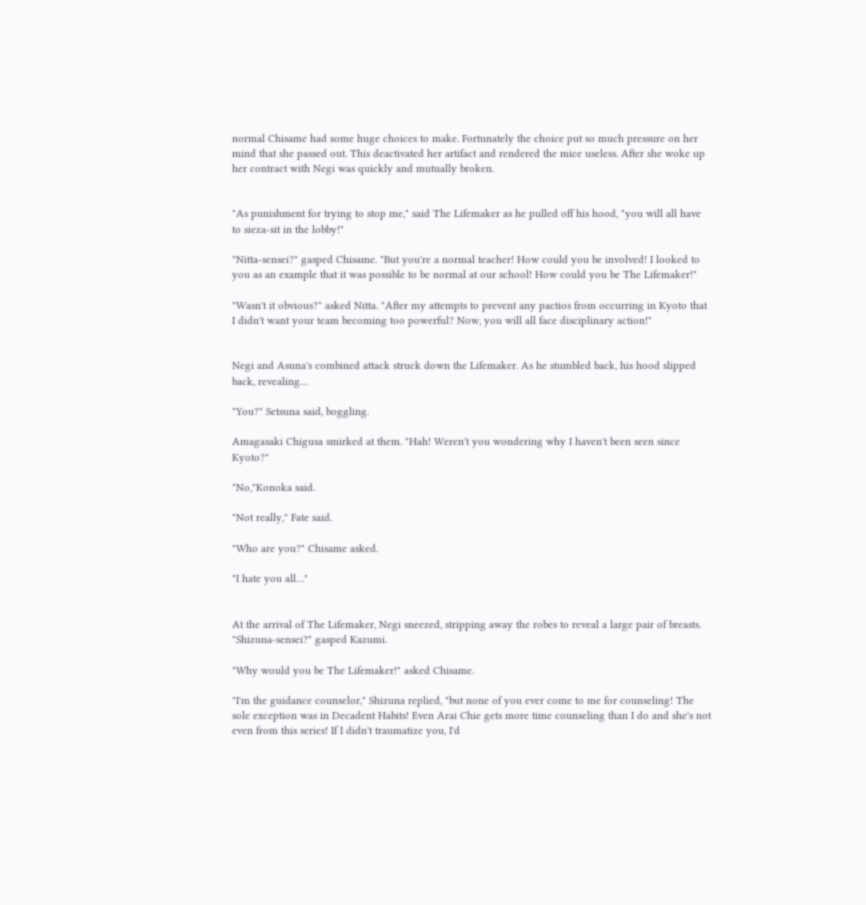normal Chisame had some huge choices to make. Fortunately the choice put so much pressure on her mind that she passed out. This deactivated her artifact and rendered the mice useless. After she woke up her contract with Negi was quickly and mutually broken.


"As punishment for trying to stop me," said The Lifemaker as he pulled off his hood, "you will all have to sieza-sit in the lobby!"

"Nitta-sensei?" gasped Chisame. "But you're a normal teacher! How could you be involved! I looked to you as an example that it was possible to be normal at our school! How could you be The Lifemaker!"

"Wasn't it obvious?" asked Nitta. "After my attempts to prevent any pactios from occurring in Kyoto that I didn't want your team becoming too powerful? Now, you will all face disciplinary action!"


Negi and Asuna's combined attack struck down the Lifemaker. As he stumbled back, his hood slipped back, revealing…

"You?" Setsuna said, boggling.

Amagasaki Chigusa smirked at them. "Hah! Weren't you wondering why I haven't been seen since Kyoto?"

"No,"Konoka said.

"Not really," Fate said.

"Who are you?" Chisame asked.

"I hate you all…"


At the arrival of The Lifemaker, Negi sneezed, stripping away the robes to reveal a large pair of breasts. "Shizuna-sensei?" gasped Kazumi.

"Why would you be The Lifemaker!" asked Chisame.

"I'm the guidance counselor," Shizuna replied, "but none of you ever come to me for counseling! The sole exception was in Decadent Habits! Even Arai Chie gets more time counseling than I do and she's not even from this series! If I didn't traumatize you, I'd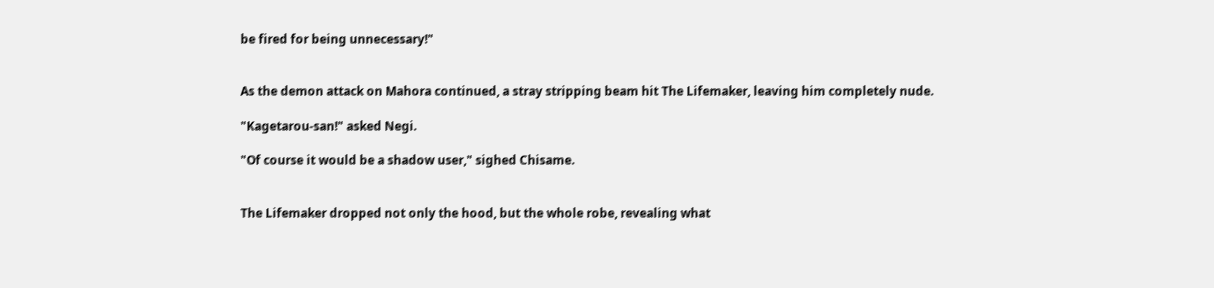be fired for being unnecessary!"


As the demon attack on Mahora continued, a stray stripping beam hit The Lifemaker, leaving him completely nude.

"Kagetarou-san!" asked Negi.

"Of course it would be a shadow user," sighed Chisame.


The Lifemaker dropped not only the hood, but the whole robe, revealing what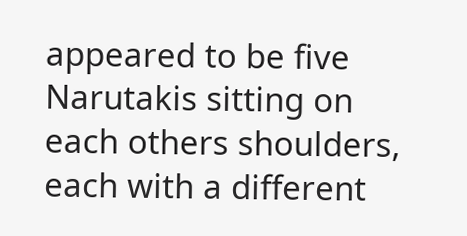appeared to be five Narutakis sitting on each others shoulders, each with a different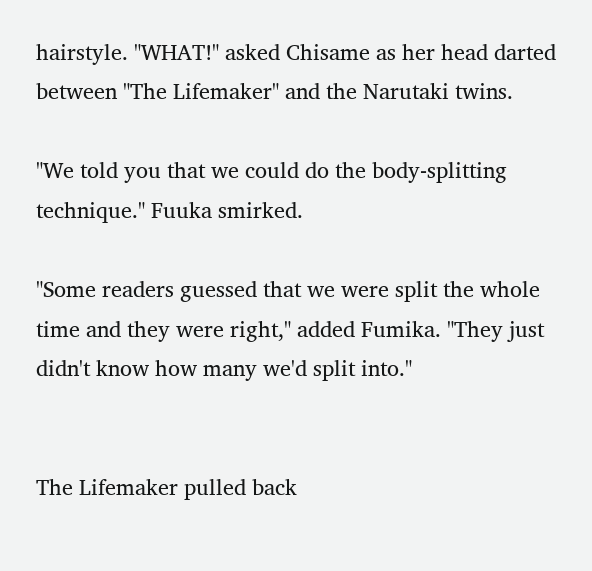hairstyle. "WHAT!" asked Chisame as her head darted between "The Lifemaker" and the Narutaki twins.

"We told you that we could do the body-splitting technique." Fuuka smirked.

"Some readers guessed that we were split the whole time and they were right," added Fumika. "They just didn't know how many we'd split into."


The Lifemaker pulled back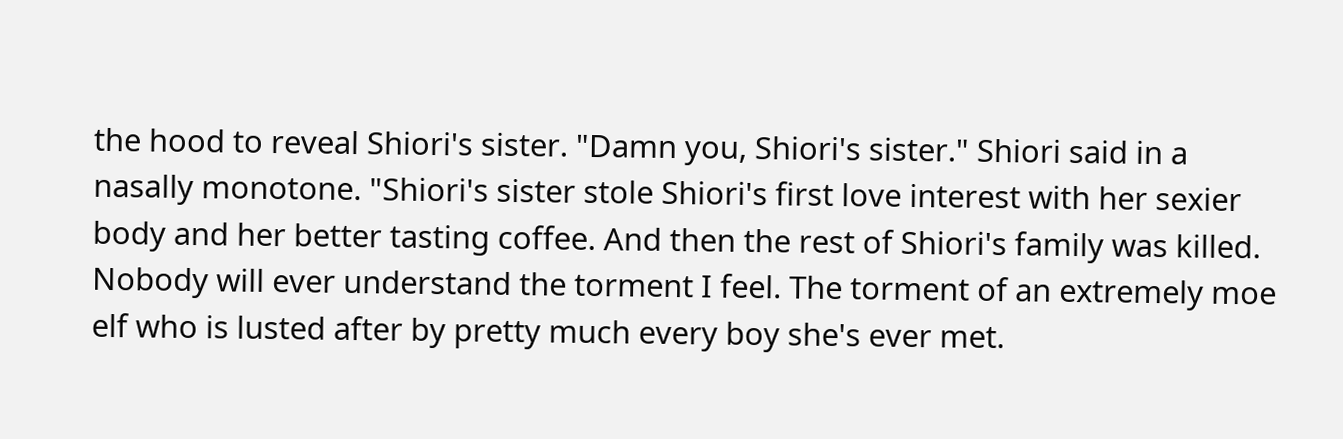the hood to reveal Shiori's sister. "Damn you, Shiori's sister." Shiori said in a nasally monotone. "Shiori's sister stole Shiori's first love interest with her sexier body and her better tasting coffee. And then the rest of Shiori's family was killed. Nobody will ever understand the torment I feel. The torment of an extremely moe elf who is lusted after by pretty much every boy she's ever met.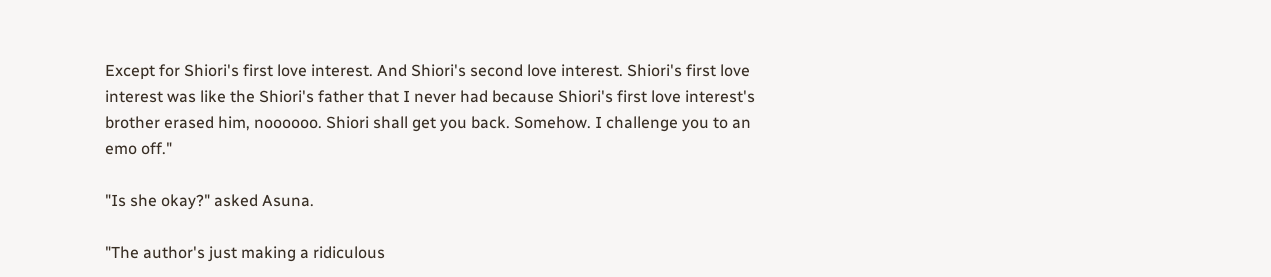Except for Shiori's first love interest. And Shiori's second love interest. Shiori's first love interest was like the Shiori's father that I never had because Shiori's first love interest's brother erased him, noooooo. Shiori shall get you back. Somehow. I challenge you to an emo off."

"Is she okay?" asked Asuna.

"The author's just making a ridiculous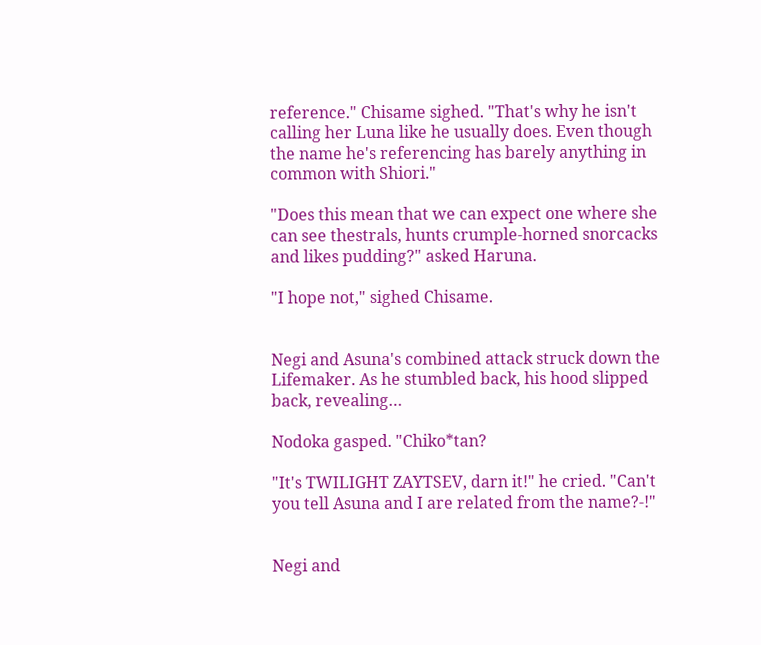reference." Chisame sighed. "That's why he isn't calling her Luna like he usually does. Even though the name he's referencing has barely anything in common with Shiori."

"Does this mean that we can expect one where she can see thestrals, hunts crumple-horned snorcacks and likes pudding?" asked Haruna.

"I hope not," sighed Chisame.


Negi and Asuna's combined attack struck down the Lifemaker. As he stumbled back, his hood slipped back, revealing…

Nodoka gasped. "Chiko*tan?

"It's TWILIGHT ZAYTSEV, darn it!" he cried. "Can't you tell Asuna and I are related from the name?-!"


Negi and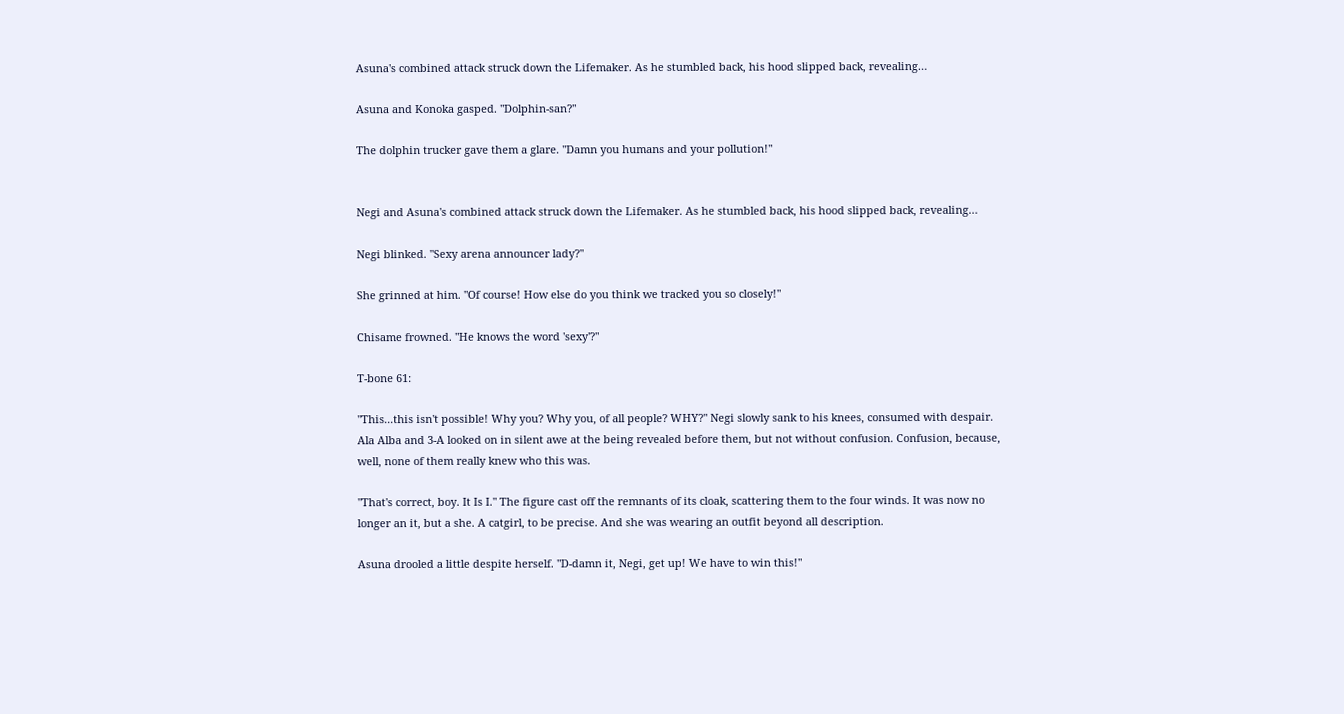Asuna's combined attack struck down the Lifemaker. As he stumbled back, his hood slipped back, revealing…

Asuna and Konoka gasped. "Dolphin-san?"

The dolphin trucker gave them a glare. "Damn you humans and your pollution!"


Negi and Asuna's combined attack struck down the Lifemaker. As he stumbled back, his hood slipped back, revealing…

Negi blinked. "Sexy arena announcer lady?"

She grinned at him. "Of course! How else do you think we tracked you so closely!"

Chisame frowned. "He knows the word 'sexy'?"

T-bone 61:

"This...this isn't possible! Why you? Why you, of all people? WHY?" Negi slowly sank to his knees, consumed with despair. Ala Alba and 3-A looked on in silent awe at the being revealed before them, but not without confusion. Confusion, because, well, none of them really knew who this was.

"That's correct, boy. It Is I." The figure cast off the remnants of its cloak, scattering them to the four winds. It was now no longer an it, but a she. A catgirl, to be precise. And she was wearing an outfit beyond all description.

Asuna drooled a little despite herself. "D-damn it, Negi, get up! We have to win this!"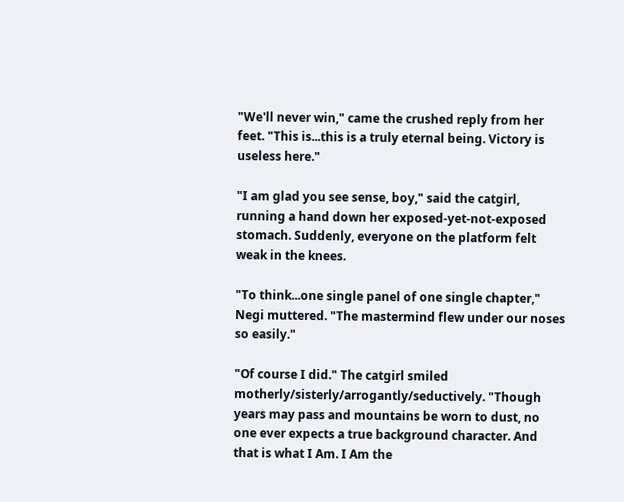"We'll never win," came the crushed reply from her feet. "This is...this is a truly eternal being. Victory is useless here."

"I am glad you see sense, boy," said the catgirl, running a hand down her exposed-yet-not-exposed stomach. Suddenly, everyone on the platform felt weak in the knees.

"To think...one single panel of one single chapter," Negi muttered. "The mastermind flew under our noses so easily."

"Of course I did." The catgirl smiled motherly/sisterly/arrogantly/seductively. "Though years may pass and mountains be worn to dust, no one ever expects a true background character. And that is what I Am. I Am the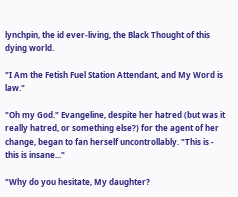lynchpin, the id ever-living, the Black Thought of this dying world.

"I Am the Fetish Fuel Station Attendant, and My Word is law."

"Oh my God." Evangeline, despite her hatred (but was it really hatred, or something else?) for the agent of her change, began to fan herself uncontrollably. "This is - this is insane..."

"Why do you hesitate, My daughter?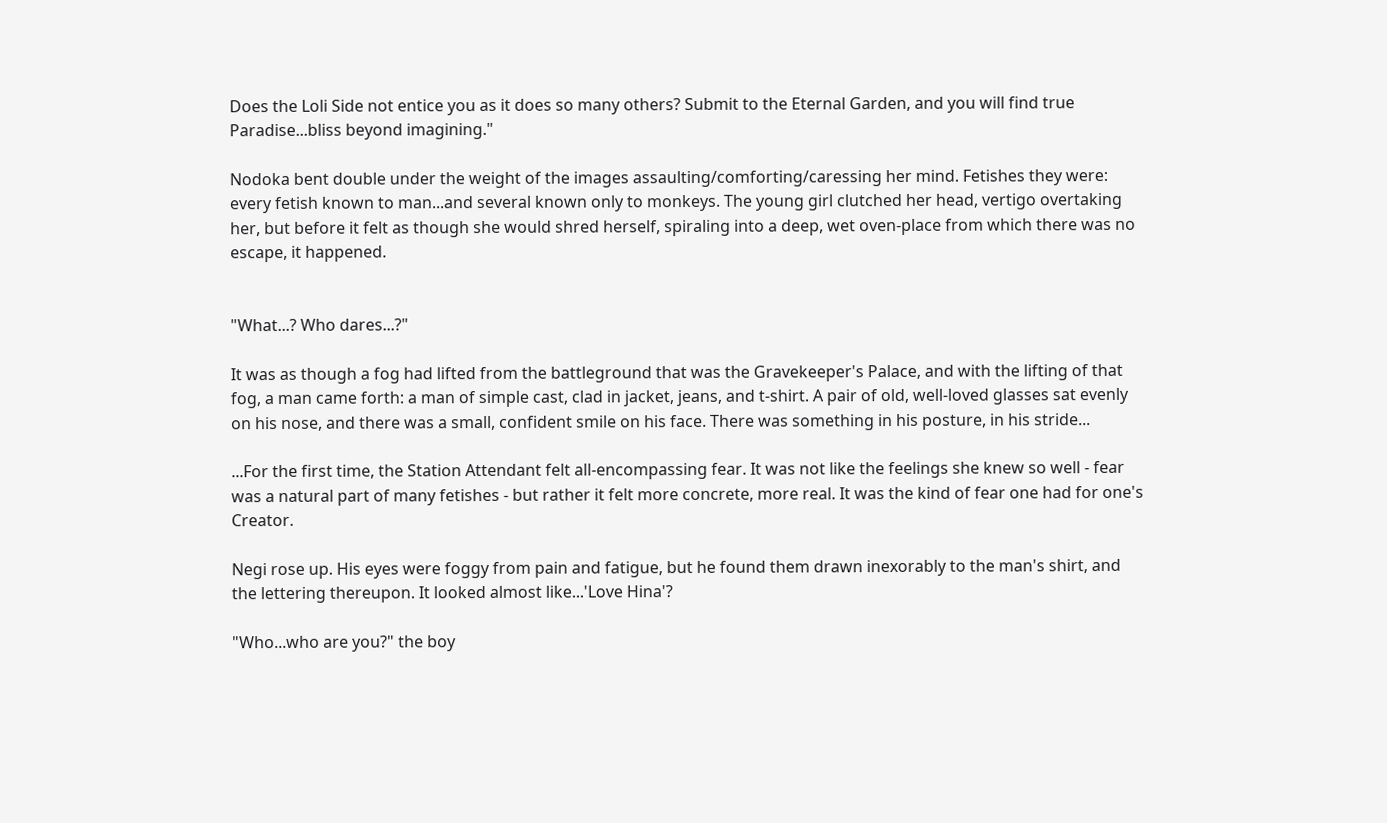Does the Loli Side not entice you as it does so many others? Submit to the Eternal Garden, and you will find true Paradise...bliss beyond imagining."

Nodoka bent double under the weight of the images assaulting/comforting/caressing her mind. Fetishes they were: every fetish known to man...and several known only to monkeys. The young girl clutched her head, vertigo overtaking her, but before it felt as though she would shred herself, spiraling into a deep, wet oven-place from which there was no escape, it happened.


"What...? Who dares...?"

It was as though a fog had lifted from the battleground that was the Gravekeeper's Palace, and with the lifting of that fog, a man came forth: a man of simple cast, clad in jacket, jeans, and t-shirt. A pair of old, well-loved glasses sat evenly on his nose, and there was a small, confident smile on his face. There was something in his posture, in his stride...

...For the first time, the Station Attendant felt all-encompassing fear. It was not like the feelings she knew so well - fear was a natural part of many fetishes - but rather it felt more concrete, more real. It was the kind of fear one had for one's Creator.

Negi rose up. His eyes were foggy from pain and fatigue, but he found them drawn inexorably to the man's shirt, and the lettering thereupon. It looked almost like...'Love Hina'?

"Who...who are you?" the boy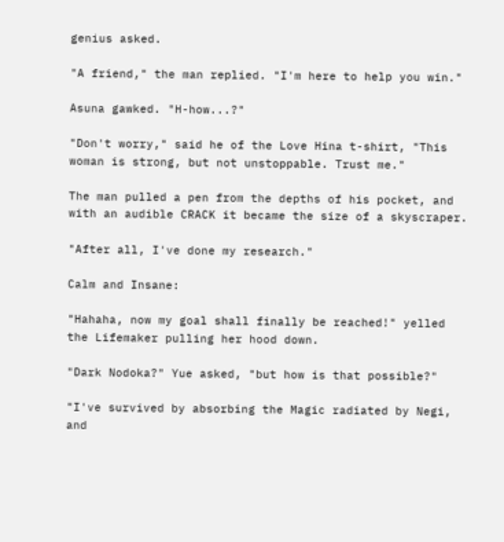genius asked.

"A friend," the man replied. "I'm here to help you win."

Asuna gawked. "H-how...?"

"Don't worry," said he of the Love Hina t-shirt, "This woman is strong, but not unstoppable. Trust me."

The man pulled a pen from the depths of his pocket, and with an audible CRACK it became the size of a skyscraper.

"After all, I've done my research."

Calm and Insane:

"Hahaha, now my goal shall finally be reached!" yelled the Lifemaker pulling her hood down.

"Dark Nodoka?" Yue asked, "but how is that possible?"

"I've survived by absorbing the Magic radiated by Negi, and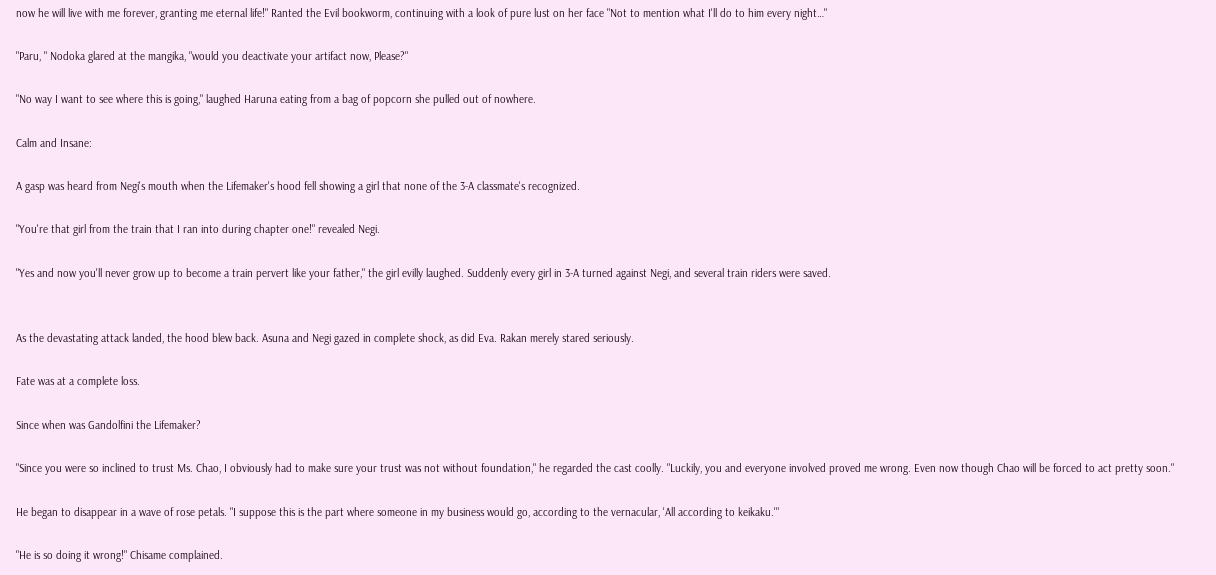now he will live with me forever, granting me eternal life!" Ranted the Evil bookworm, continuing with a look of pure lust on her face "Not to mention what I'll do to him every night…"

"Paru, " Nodoka glared at the mangika, "would you deactivate your artifact now, Please?"

"No way I want to see where this is going," laughed Haruna eating from a bag of popcorn she pulled out of nowhere.

Calm and Insane:

A gasp was heard from Negi's mouth when the Lifemaker's hood fell showing a girl that none of the 3-A classmate's recognized.

"You're that girl from the train that I ran into during chapter one!" revealed Negi.

"Yes and now you'll never grow up to become a train pervert like your father," the girl evilly laughed. Suddenly every girl in 3-A turned against Negi, and several train riders were saved.


As the devastating attack landed, the hood blew back. Asuna and Negi gazed in complete shock, as did Eva. Rakan merely stared seriously.

Fate was at a complete loss.

Since when was Gandolfini the Lifemaker?

"Since you were so inclined to trust Ms. Chao, I obviously had to make sure your trust was not without foundation," he regarded the cast coolly. "Luckily, you and everyone involved proved me wrong. Even now though Chao will be forced to act pretty soon."

He began to disappear in a wave of rose petals. "I suppose this is the part where someone in my business would go, according to the vernacular, 'All according to keikaku.'"

"He is so doing it wrong!" Chisame complained.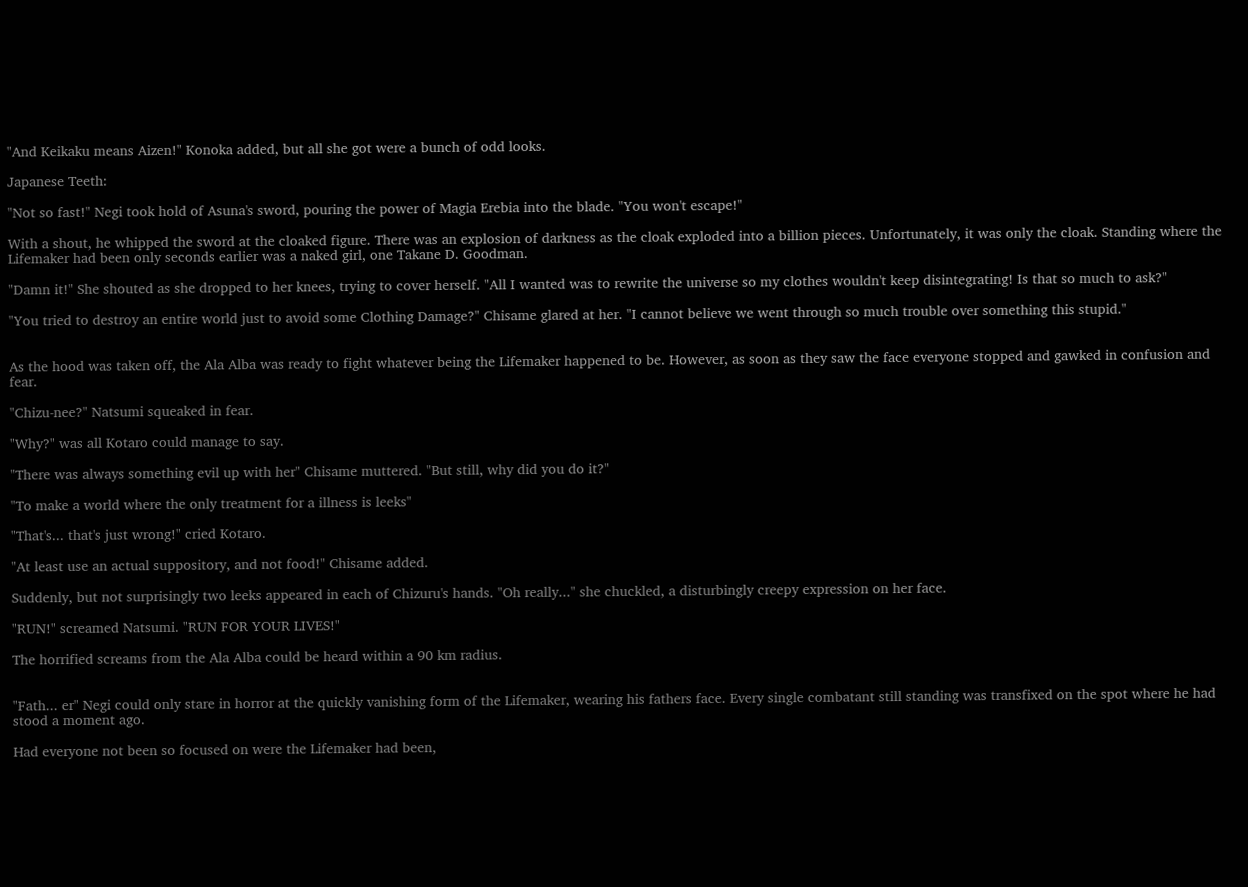"And Keikaku means Aizen!" Konoka added, but all she got were a bunch of odd looks.

Japanese Teeth:

"Not so fast!" Negi took hold of Asuna's sword, pouring the power of Magia Erebia into the blade. "You won't escape!"

With a shout, he whipped the sword at the cloaked figure. There was an explosion of darkness as the cloak exploded into a billion pieces. Unfortunately, it was only the cloak. Standing where the Lifemaker had been only seconds earlier was a naked girl, one Takane D. Goodman.

"Damn it!" She shouted as she dropped to her knees, trying to cover herself. "All I wanted was to rewrite the universe so my clothes wouldn't keep disintegrating! Is that so much to ask?"

"You tried to destroy an entire world just to avoid some Clothing Damage?" Chisame glared at her. "I cannot believe we went through so much trouble over something this stupid."


As the hood was taken off, the Ala Alba was ready to fight whatever being the Lifemaker happened to be. However, as soon as they saw the face everyone stopped and gawked in confusion and fear.

"Chizu-nee?" Natsumi squeaked in fear.

"Why?" was all Kotaro could manage to say.

"There was always something evil up with her" Chisame muttered. "But still, why did you do it?"

"To make a world where the only treatment for a illness is leeks"

"That's... that's just wrong!" cried Kotaro.

"At least use an actual suppository, and not food!" Chisame added.

Suddenly, but not surprisingly two leeks appeared in each of Chizuru's hands. "Oh really..." she chuckled, a disturbingly creepy expression on her face.

"RUN!" screamed Natsumi. "RUN FOR YOUR LIVES!"

The horrified screams from the Ala Alba could be heard within a 90 km radius.


"Fath... er" Negi could only stare in horror at the quickly vanishing form of the Lifemaker, wearing his fathers face. Every single combatant still standing was transfixed on the spot where he had stood a moment ago.

Had everyone not been so focused on were the Lifemaker had been,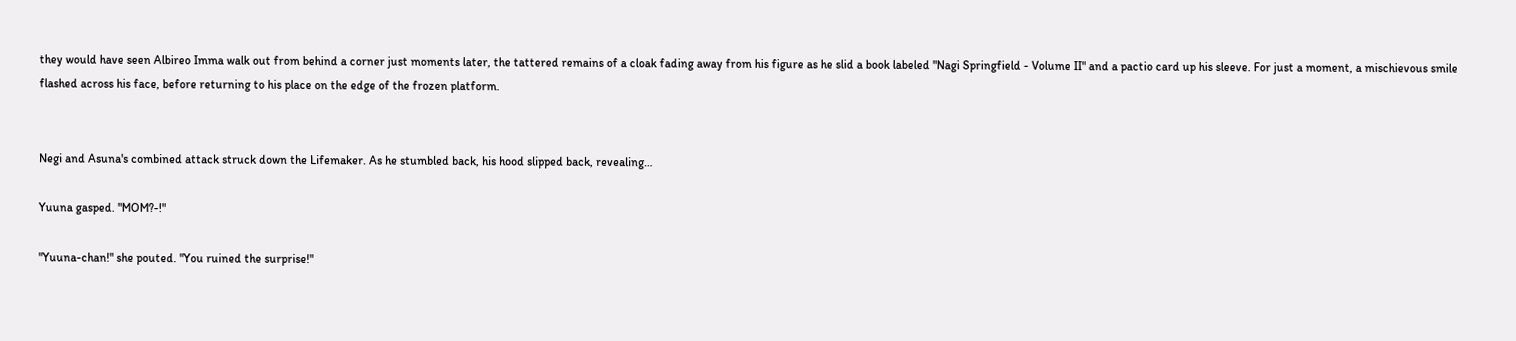they would have seen Albireo Imma walk out from behind a corner just moments later, the tattered remains of a cloak fading away from his figure as he slid a book labeled "Nagi Springfield - Volume II" and a pactio card up his sleeve. For just a moment, a mischievous smile flashed across his face, before returning to his place on the edge of the frozen platform.


Negi and Asuna's combined attack struck down the Lifemaker. As he stumbled back, his hood slipped back, revealing…

Yuuna gasped. "MOM?-!"

"Yuuna-chan!" she pouted. "You ruined the surprise!"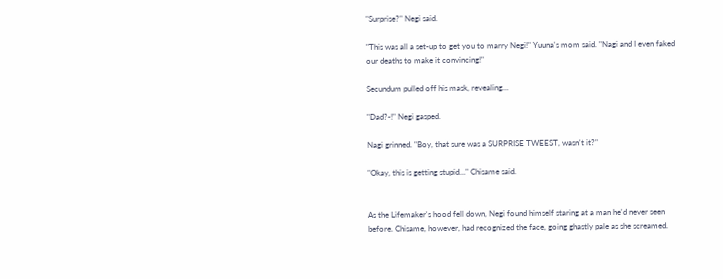"Surprise?" Negi said.

"This was all a set-up to get you to marry Negi!" Yuuna's mom said. "Nagi and I even faked our deaths to make it convincing!"

Secundum pulled off his mask, revealing…

"Dad?-!" Negi gasped.

Nagi grinned. "Boy, that sure was a SURPRISE TWEEST, wasn't it?"

"Okay, this is getting stupid…" Chisame said.


As the Lifemaker's hood fell down, Negi found himself staring at a man he'd never seen before. Chisame, however, had recognized the face, going ghastly pale as she screamed.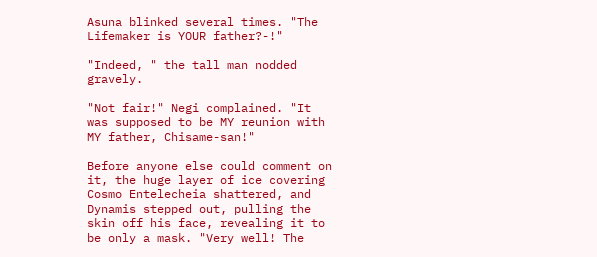Asuna blinked several times. "The Lifemaker is YOUR father?-!"

"Indeed, " the tall man nodded gravely.

"Not fair!" Negi complained. "It was supposed to be MY reunion with MY father, Chisame-san!"

Before anyone else could comment on it, the huge layer of ice covering Cosmo Entelecheia shattered, and Dynamis stepped out, pulling the skin off his face, revealing it to be only a mask. "Very well! The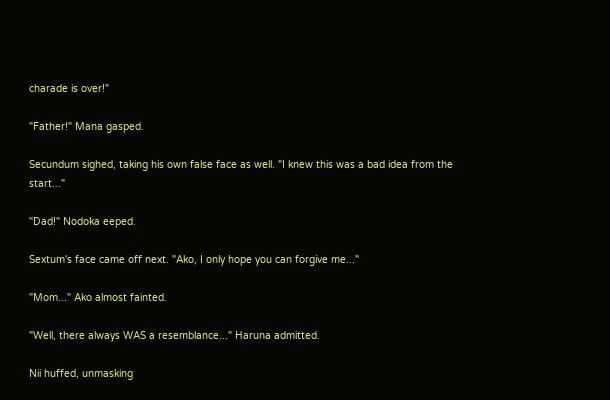charade is over!"

"Father!" Mana gasped.

Secundum sighed, taking his own false face as well. "I knew this was a bad idea from the start..."

"Dad!" Nodoka eeped.

Sextum's face came off next. "Ako, I only hope you can forgive me..."

"Mom..." Ako almost fainted.

"Well, there always WAS a resemblance..." Haruna admitted.

Nii huffed, unmasking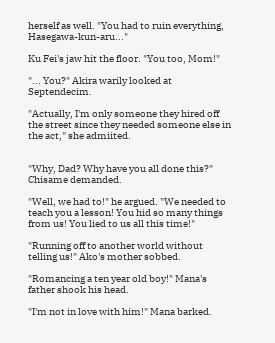herself as well. "You had to ruin everything, Hasegawa-kun-aru..."

Ku Fei's jaw hit the floor. "You too, Mom!"

"... You?" Akira warily looked at Septendecim.

"Actually, I'm only someone they hired off the street since they needed someone else in the act," she admiited.


"Why, Dad? Why have you all done this?" Chisame demanded.

"Well, we had to!" he argued. "We needed to teach you a lesson! You hid so many things from us! You lied to us all this time!"

"Running off to another world without telling us!" Ako's mother sobbed.

"Romancing a ten year old boy!" Mana's father shook his head.

"I'm not in love with him!" Mana barked.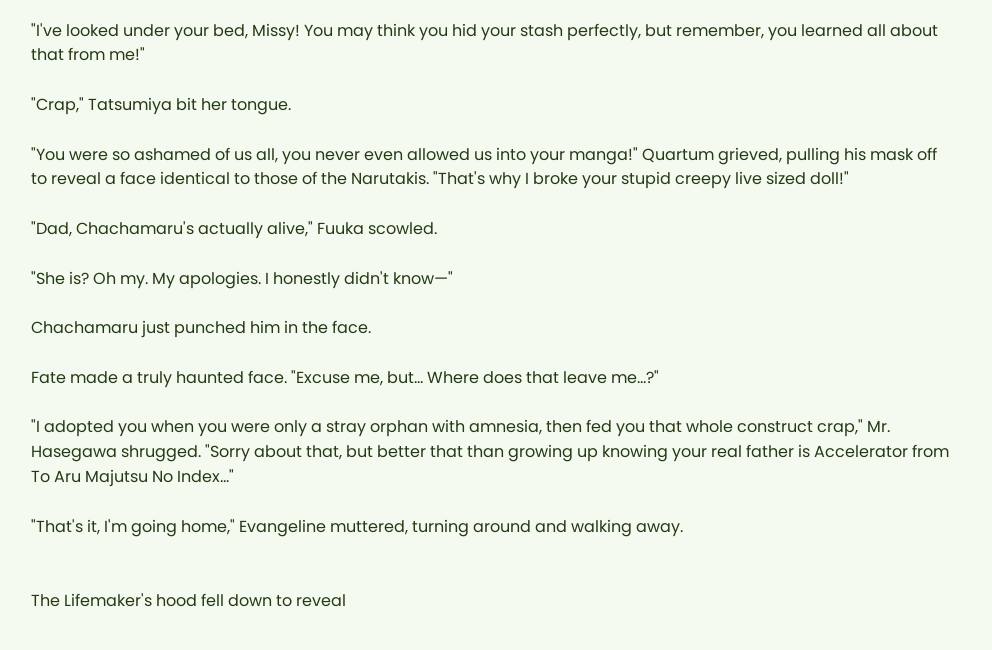"I've looked under your bed, Missy! You may think you hid your stash perfectly, but remember, you learned all about that from me!"

"Crap," Tatsumiya bit her tongue.

"You were so ashamed of us all, you never even allowed us into your manga!" Quartum grieved, pulling his mask off to reveal a face identical to those of the Narutakis. "That's why I broke your stupid creepy live sized doll!"

"Dad, Chachamaru's actually alive," Fuuka scowled.

"She is? Oh my. My apologies. I honestly didn't know—"

Chachamaru just punched him in the face.

Fate made a truly haunted face. "Excuse me, but... Where does that leave me...?"

"I adopted you when you were only a stray orphan with amnesia, then fed you that whole construct crap," Mr. Hasegawa shrugged. "Sorry about that, but better that than growing up knowing your real father is Accelerator from To Aru Majutsu No Index..."

"That's it, I'm going home," Evangeline muttered, turning around and walking away.


The Lifemaker's hood fell down to reveal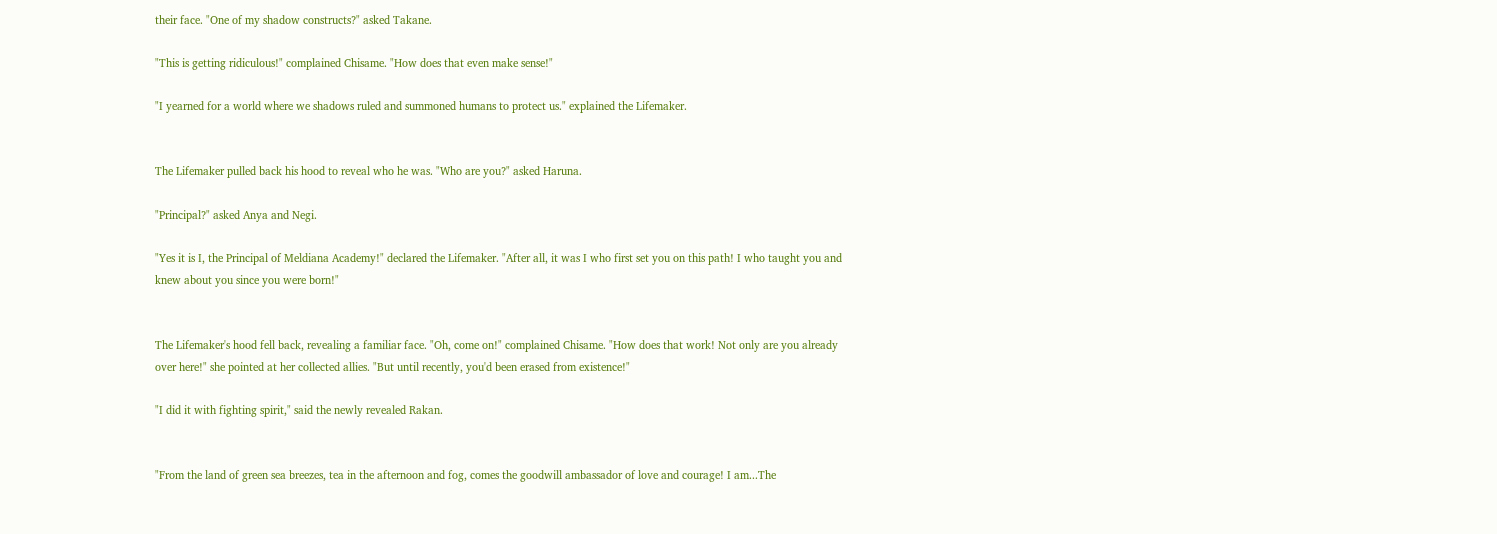their face. "One of my shadow constructs?" asked Takane.

"This is getting ridiculous!" complained Chisame. "How does that even make sense!"

"I yearned for a world where we shadows ruled and summoned humans to protect us." explained the Lifemaker.


The Lifemaker pulled back his hood to reveal who he was. "Who are you?" asked Haruna.

"Principal?" asked Anya and Negi.

"Yes it is I, the Principal of Meldiana Academy!" declared the Lifemaker. "After all, it was I who first set you on this path! I who taught you and knew about you since you were born!"


The Lifemaker's hood fell back, revealing a familiar face. "Oh, come on!" complained Chisame. "How does that work! Not only are you already over here!" she pointed at her collected allies. "But until recently, you'd been erased from existence!"

"I did it with fighting spirit," said the newly revealed Rakan.


"From the land of green sea breezes, tea in the afternoon and fog, comes the goodwill ambassador of love and courage! I am...The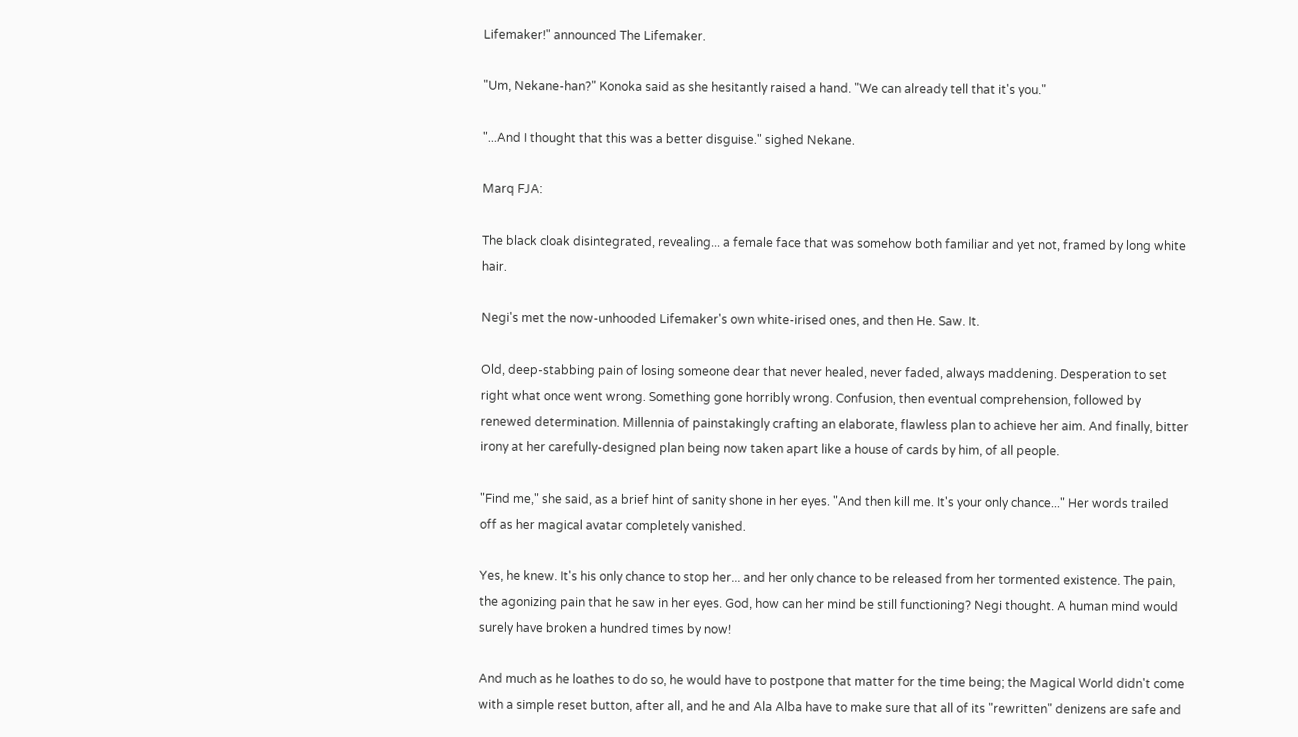Lifemaker!" announced The Lifemaker.

"Um, Nekane-han?" Konoka said as she hesitantly raised a hand. "We can already tell that it's you."

"...And I thought that this was a better disguise." sighed Nekane.

Marq FJA:

The black cloak disintegrated, revealing... a female face that was somehow both familiar and yet not, framed by long white hair.

Negi's met the now-unhooded Lifemaker's own white-irised ones, and then He. Saw. It.

Old, deep-stabbing pain of losing someone dear that never healed, never faded, always maddening. Desperation to set right what once went wrong. Something gone horribly wrong. Confusion, then eventual comprehension, followed by renewed determination. Millennia of painstakingly crafting an elaborate, flawless plan to achieve her aim. And finally, bitter irony at her carefully-designed plan being now taken apart like a house of cards by him, of all people.

"Find me," she said, as a brief hint of sanity shone in her eyes. "And then kill me. It's your only chance..." Her words trailed off as her magical avatar completely vanished.

Yes, he knew. It's his only chance to stop her... and her only chance to be released from her tormented existence. The pain, the agonizing pain that he saw in her eyes. God, how can her mind be still functioning? Negi thought. A human mind would surely have broken a hundred times by now!

And much as he loathes to do so, he would have to postpone that matter for the time being; the Magical World didn't come with a simple reset button, after all, and he and Ala Alba have to make sure that all of its "rewritten" denizens are safe and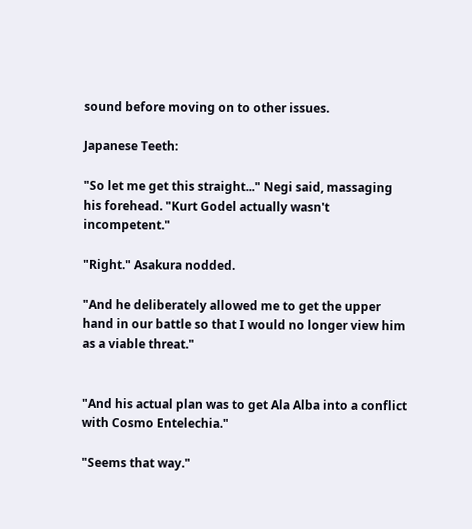sound before moving on to other issues.

Japanese Teeth:

"So let me get this straight..." Negi said, massaging his forehead. "Kurt Godel actually wasn't incompetent."

"Right." Asakura nodded.

"And he deliberately allowed me to get the upper hand in our battle so that I would no longer view him as a viable threat."


"And his actual plan was to get Ala Alba into a conflict with Cosmo Entelechia."

"Seems that way."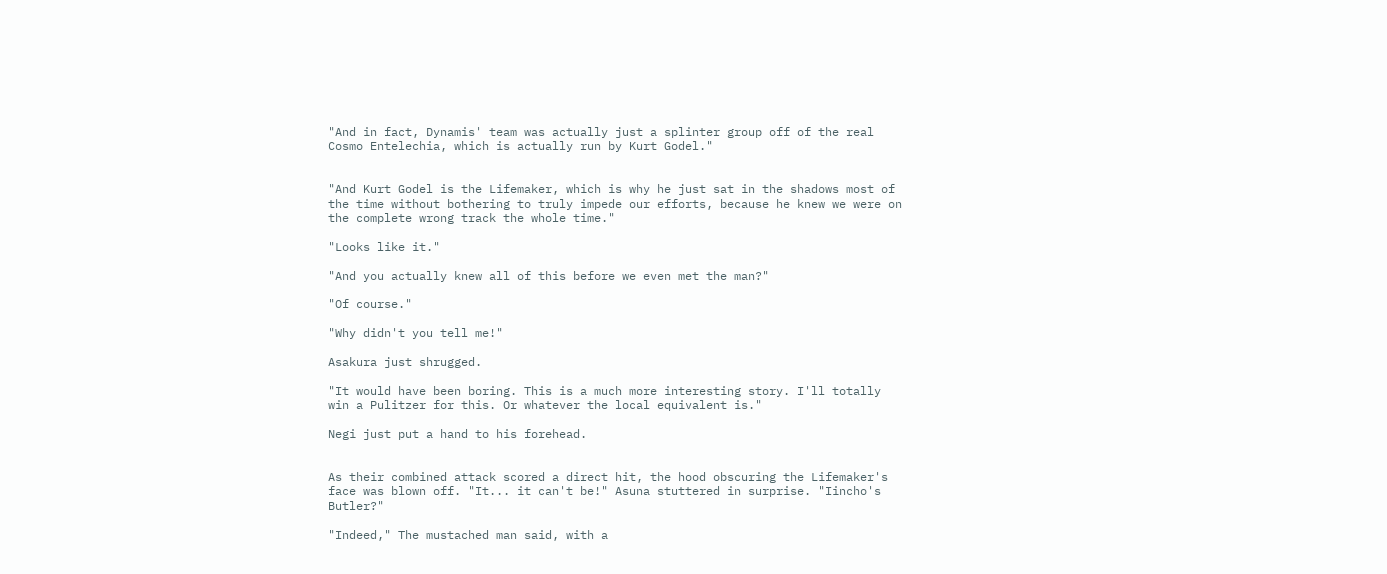"And in fact, Dynamis' team was actually just a splinter group off of the real Cosmo Entelechia, which is actually run by Kurt Godel."


"And Kurt Godel is the Lifemaker, which is why he just sat in the shadows most of the time without bothering to truly impede our efforts, because he knew we were on the complete wrong track the whole time."

"Looks like it."

"And you actually knew all of this before we even met the man?"

"Of course."

"Why didn't you tell me!"

Asakura just shrugged.

"It would have been boring. This is a much more interesting story. I'll totally win a Pulitzer for this. Or whatever the local equivalent is."

Negi just put a hand to his forehead.


As their combined attack scored a direct hit, the hood obscuring the Lifemaker's face was blown off. "It... it can't be!" Asuna stuttered in surprise. "Iincho's Butler?"

"Indeed," The mustached man said, with a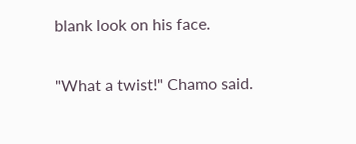blank look on his face.

"What a twist!" Chamo said.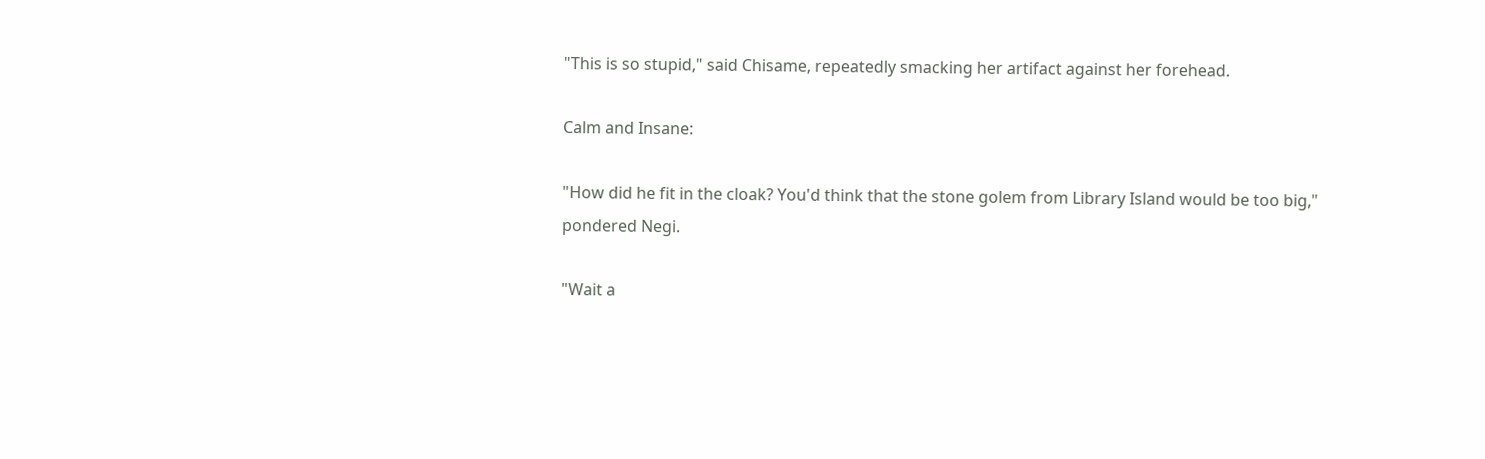"This is so stupid," said Chisame, repeatedly smacking her artifact against her forehead.

Calm and Insane:

"How did he fit in the cloak? You'd think that the stone golem from Library Island would be too big," pondered Negi.

"Wait a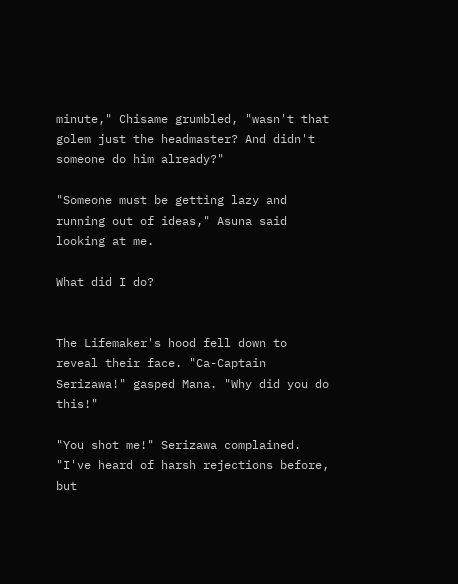minute," Chisame grumbled, "wasn't that golem just the headmaster? And didn't someone do him already?"

"Someone must be getting lazy and running out of ideas," Asuna said looking at me.

What did I do?


The Lifemaker's hood fell down to reveal their face. "Ca-Captain Serizawa!" gasped Mana. "Why did you do this!"

"You shot me!" Serizawa complained. "I've heard of harsh rejections before, but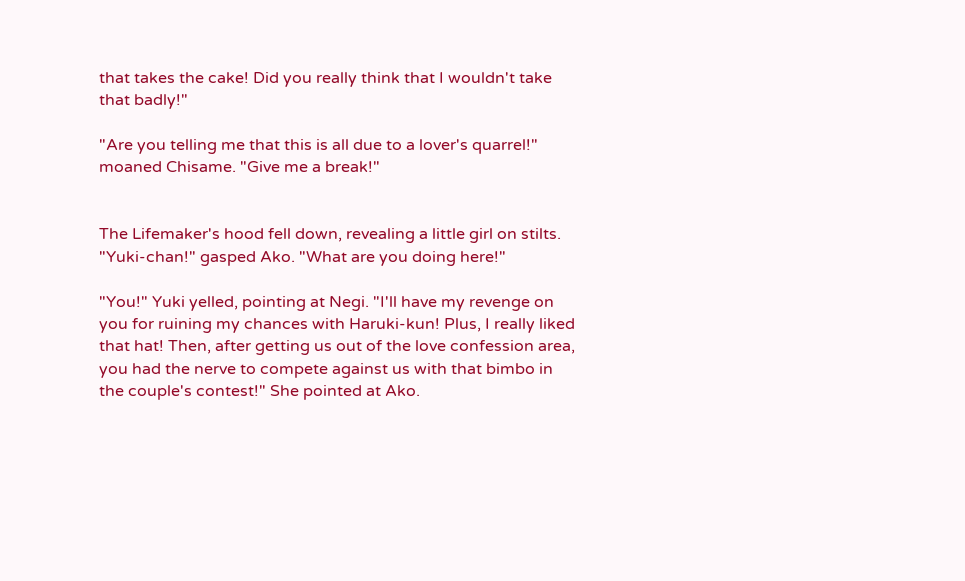that takes the cake! Did you really think that I wouldn't take that badly!"

"Are you telling me that this is all due to a lover's quarrel!" moaned Chisame. "Give me a break!"


The Lifemaker's hood fell down, revealing a little girl on stilts. "Yuki-chan!" gasped Ako. "What are you doing here!"

"You!" Yuki yelled, pointing at Negi. "I'll have my revenge on you for ruining my chances with Haruki-kun! Plus, I really liked that hat! Then, after getting us out of the love confession area, you had the nerve to compete against us with that bimbo in the couple's contest!" She pointed at Ako.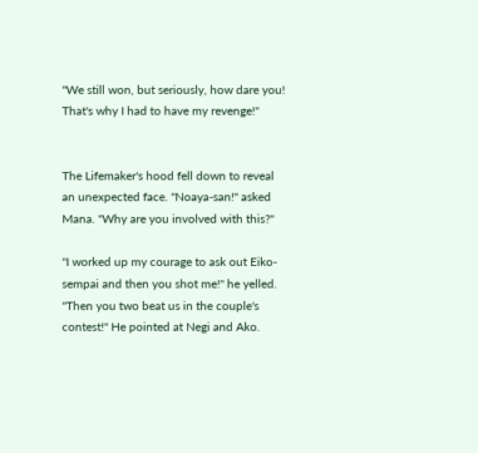"We still won, but seriously, how dare you! That's why I had to have my revenge!"


The Lifemaker's hood fell down to reveal an unexpected face. "Noaya-san!" asked Mana. "Why are you involved with this?"

"I worked up my courage to ask out Eiko-sempai and then you shot me!" he yelled. "Then you two beat us in the couple's contest!" He pointed at Negi and Ako.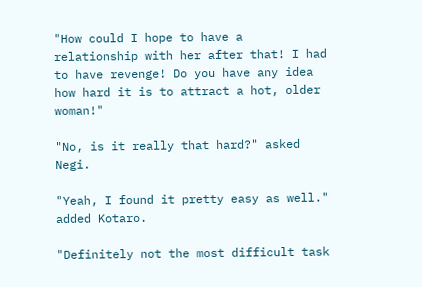"How could I hope to have a relationship with her after that! I had to have revenge! Do you have any idea how hard it is to attract a hot, older woman!"

"No, is it really that hard?" asked Negi.

"Yeah, I found it pretty easy as well." added Kotaro.

"Definitely not the most difficult task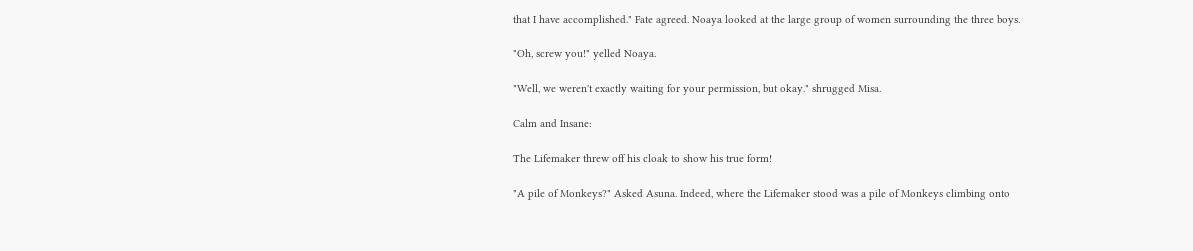that I have accomplished." Fate agreed. Noaya looked at the large group of women surrounding the three boys.

"Oh, screw you!" yelled Noaya.

"Well, we weren't exactly waiting for your permission, but okay." shrugged Misa.

Calm and Insane:

The Lifemaker threw off his cloak to show his true form!

"A pile of Monkeys?" Asked Asuna. Indeed, where the Lifemaker stood was a pile of Monkeys climbing onto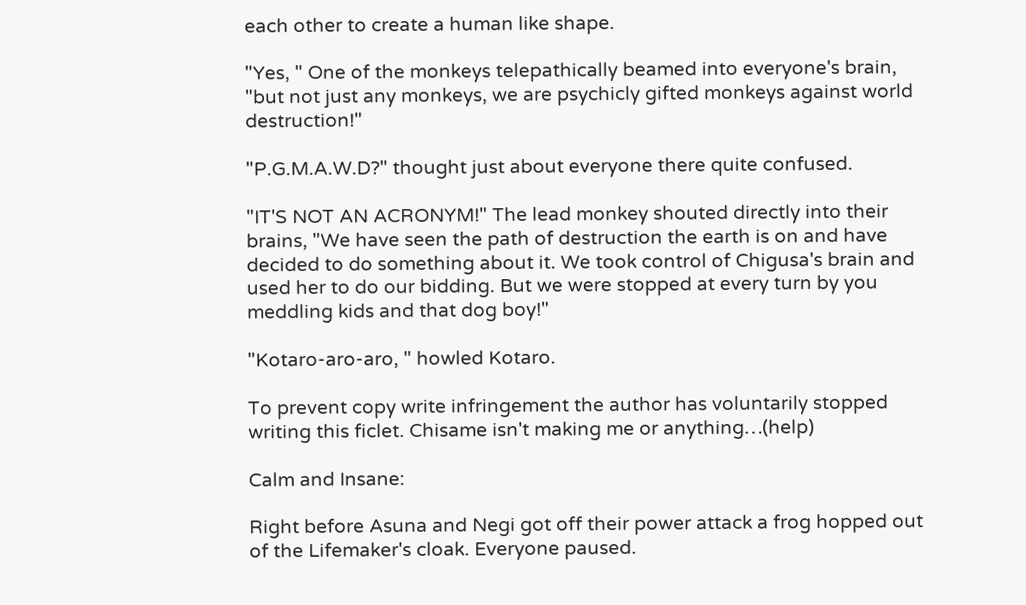each other to create a human like shape.

"Yes, " One of the monkeys telepathically beamed into everyone's brain, "but not just any monkeys, we are psychicly gifted monkeys against world destruction!"

"P.G.M.A.W.D?" thought just about everyone there quite confused.

"IT'S NOT AN ACRONYM!" The lead monkey shouted directly into their brains, "We have seen the path of destruction the earth is on and have decided to do something about it. We took control of Chigusa's brain and used her to do our bidding. But we were stopped at every turn by you meddling kids and that dog boy!"

"Kotaro-aro-aro, " howled Kotaro.

To prevent copy write infringement the author has voluntarily stopped writing this ficlet. Chisame isn't making me or anything…(help)

Calm and Insane:

Right before Asuna and Negi got off their power attack a frog hopped out of the Lifemaker's cloak. Everyone paused.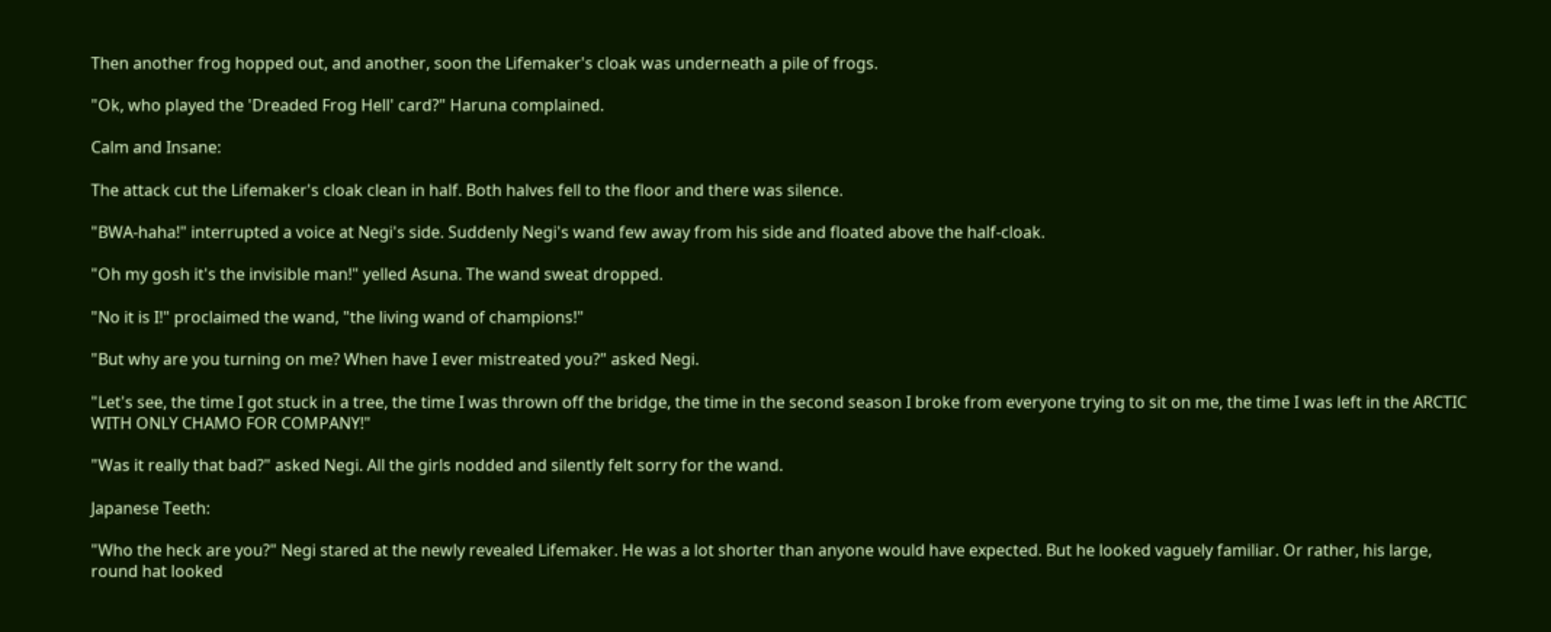Then another frog hopped out, and another, soon the Lifemaker's cloak was underneath a pile of frogs.

"Ok, who played the 'Dreaded Frog Hell' card?" Haruna complained.

Calm and Insane:

The attack cut the Lifemaker's cloak clean in half. Both halves fell to the floor and there was silence.

"BWA-haha!" interrupted a voice at Negi's side. Suddenly Negi's wand few away from his side and floated above the half-cloak.

"Oh my gosh it's the invisible man!" yelled Asuna. The wand sweat dropped.

"No it is I!" proclaimed the wand, "the living wand of champions!"

"But why are you turning on me? When have I ever mistreated you?" asked Negi.

"Let's see, the time I got stuck in a tree, the time I was thrown off the bridge, the time in the second season I broke from everyone trying to sit on me, the time I was left in the ARCTIC WITH ONLY CHAMO FOR COMPANY!"

"Was it really that bad?" asked Negi. All the girls nodded and silently felt sorry for the wand.

Japanese Teeth:

"Who the heck are you?" Negi stared at the newly revealed Lifemaker. He was a lot shorter than anyone would have expected. But he looked vaguely familiar. Or rather, his large, round hat looked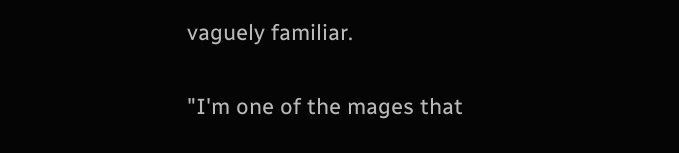vaguely familiar.

"I'm one of the mages that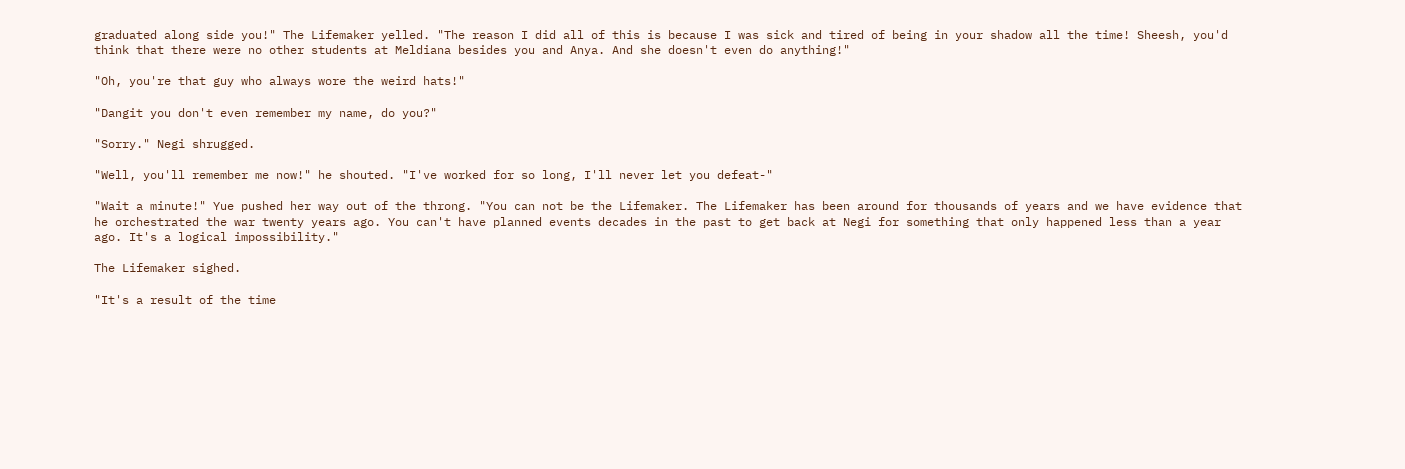graduated along side you!" The Lifemaker yelled. "The reason I did all of this is because I was sick and tired of being in your shadow all the time! Sheesh, you'd think that there were no other students at Meldiana besides you and Anya. And she doesn't even do anything!"

"Oh, you're that guy who always wore the weird hats!"

"Dangit you don't even remember my name, do you?"

"Sorry." Negi shrugged.

"Well, you'll remember me now!" he shouted. "I've worked for so long, I'll never let you defeat-"

"Wait a minute!" Yue pushed her way out of the throng. "You can not be the Lifemaker. The Lifemaker has been around for thousands of years and we have evidence that he orchestrated the war twenty years ago. You can't have planned events decades in the past to get back at Negi for something that only happened less than a year ago. It's a logical impossibility."

The Lifemaker sighed.

"It's a result of the time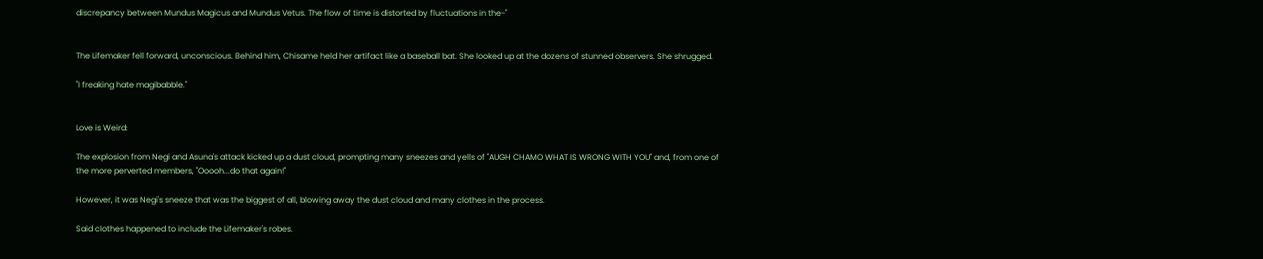discrepancy between Mundus Magicus and Mundus Vetus. The flow of time is distorted by fluctuations in the-"


The Lifemaker fell forward, unconscious. Behind him, Chisame held her artifact like a baseball bat. She looked up at the dozens of stunned observers. She shrugged.

"I freaking hate magibabble."


Love is Weird:

The explosion from Negi and Asuna's attack kicked up a dust cloud, prompting many sneezes and yells of "AUGH CHAMO WHAT IS WRONG WITH YOU" and, from one of the more perverted members, "Ooooh...do that again!"

However, it was Negi's sneeze that was the biggest of all, blowing away the dust cloud and many clothes in the process.

Said clothes happened to include the Lifemaker's robes.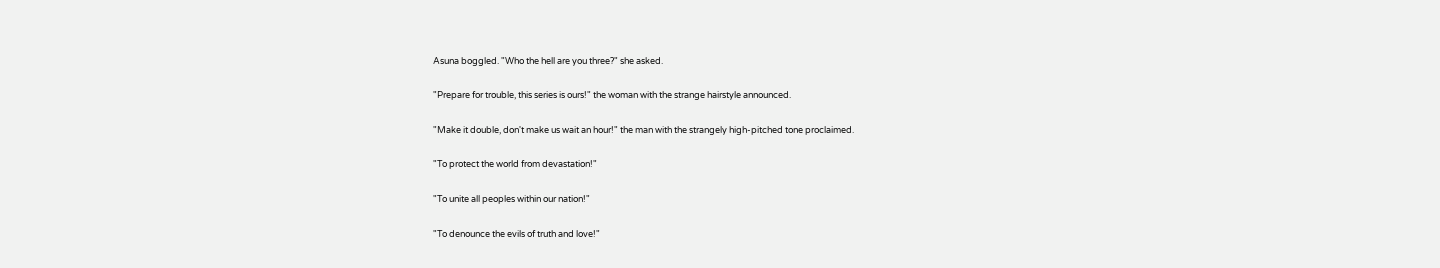Asuna boggled. "Who the hell are you three?" she asked.

"Prepare for trouble, this series is ours!" the woman with the strange hairstyle announced.

"Make it double, don't make us wait an hour!" the man with the strangely high-pitched tone proclaimed.

"To protect the world from devastation!"

"To unite all peoples within our nation!"

"To denounce the evils of truth and love!"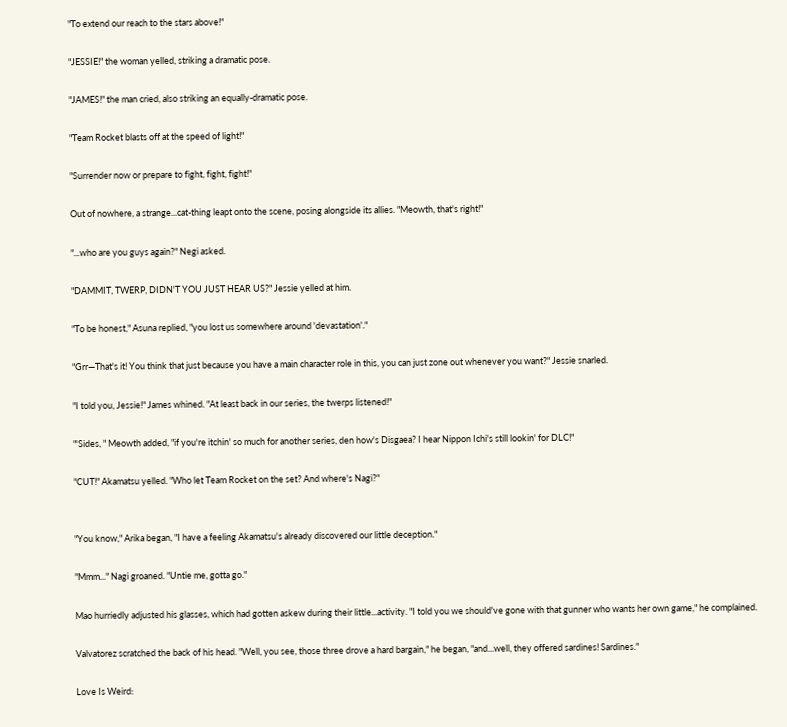"To extend our reach to the stars above!"

"JESSIE!" the woman yelled, striking a dramatic pose.

"JAMES!" the man cried, also striking an equally-dramatic pose.

"Team Rocket blasts off at the speed of light!"

"Surrender now or prepare to fight, fight, fight!"

Out of nowhere, a strange...cat-thing leapt onto the scene, posing alongside its allies. "Meowth, that's right!"

"...who are you guys again?" Negi asked.

"DAMMIT, TWERP, DIDN'T YOU JUST HEAR US?" Jessie yelled at him.

"To be honest," Asuna replied, "you lost us somewhere around 'devastation'."

"Grr—That's it! You think that just because you have a main character role in this, you can just zone out whenever you want?" Jessie snarled.

"I told you, Jessie!" James whined. "At least back in our series, the twerps listened!"

"'Sides, " Meowth added, "if you're itchin' so much for another series, den how's Disgaea? I hear Nippon Ichi's still lookin' for DLC!"

"CUT!" Akamatsu yelled. "Who let Team Rocket on the set? And where's Nagi?"


"You know," Arika began, "I have a feeling Akamatsu's already discovered our little deception."

"Mmm..." Nagi groaned. "Untie me, gotta go."

Mao hurriedly adjusted his glasses, which had gotten askew during their little...activity. "I told you we should've gone with that gunner who wants her own game," he complained.

Valvatorez scratched the back of his head. "Well, you see, those three drove a hard bargain," he began, "and...well, they offered sardines! Sardines."

Love Is Weird: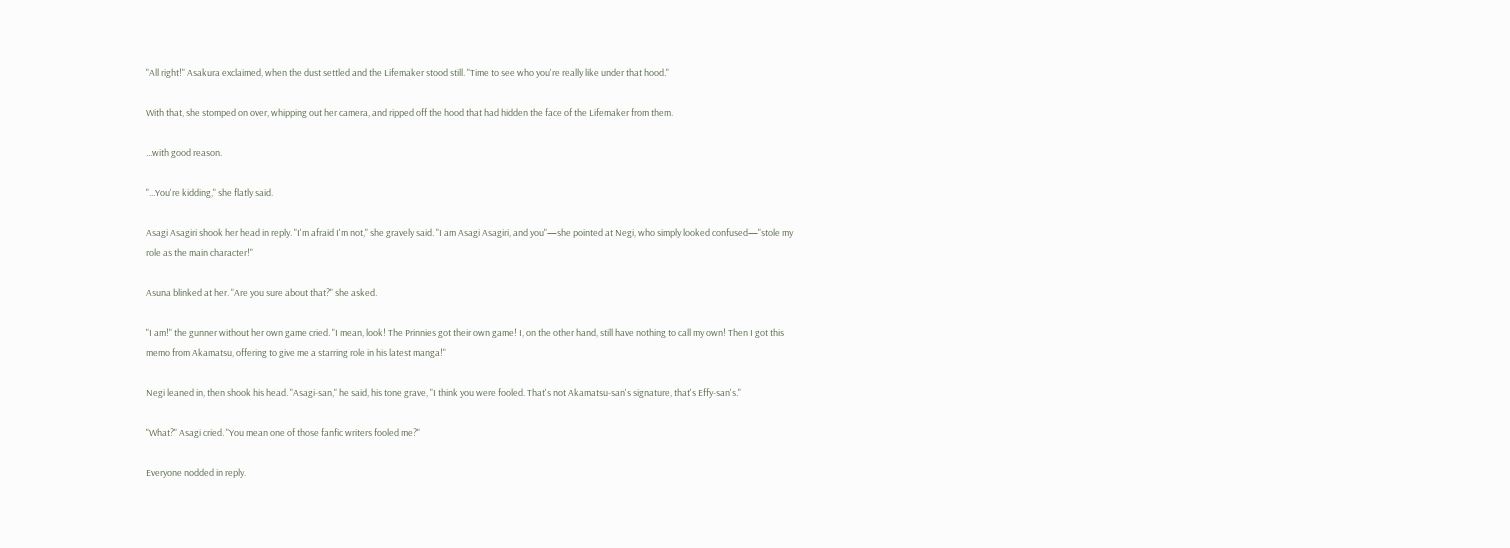"All right!" Asakura exclaimed, when the dust settled and the Lifemaker stood still. "Time to see who you're really like under that hood."

With that, she stomped on over, whipping out her camera, and ripped off the hood that had hidden the face of the Lifemaker from them.

...with good reason.

"...You're kidding," she flatly said.

Asagi Asagiri shook her head in reply. "I'm afraid I'm not," she gravely said. "I am Asagi Asagiri, and you"—she pointed at Negi, who simply looked confused—"stole my role as the main character!"

Asuna blinked at her. "Are you sure about that?" she asked.

"I am!" the gunner without her own game cried. "I mean, look! The Prinnies got their own game! I, on the other hand, still have nothing to call my own! Then I got this memo from Akamatsu, offering to give me a starring role in his latest manga!"

Negi leaned in, then shook his head. "Asagi-san," he said, his tone grave, "I think you were fooled. That's not Akamatsu-san's signature, that's Effy-san's."

"What?" Asagi cried. "You mean one of those fanfic writers fooled me?"

Everyone nodded in reply.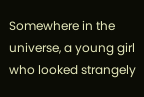Somewhere in the universe, a young girl who looked strangely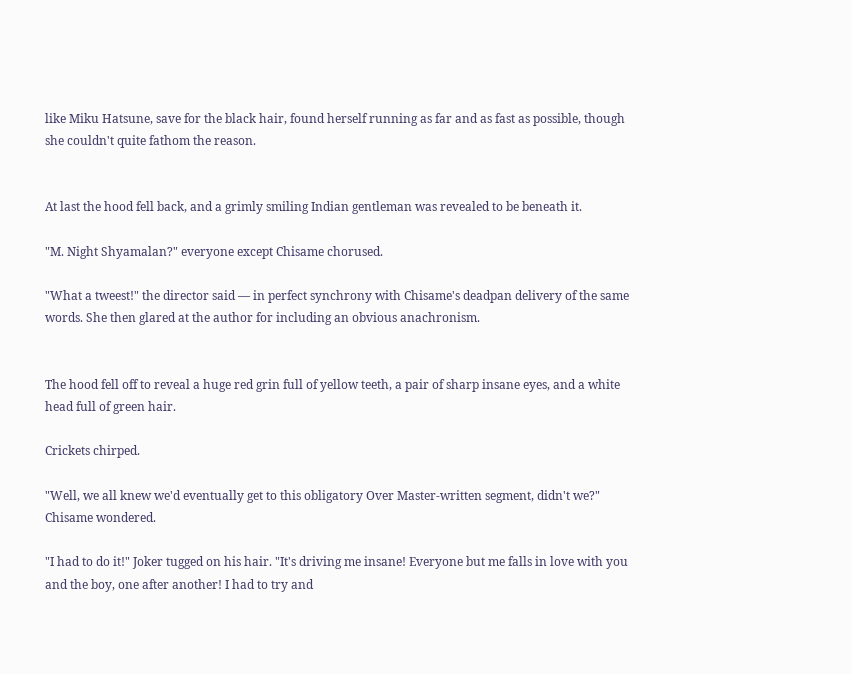like Miku Hatsune, save for the black hair, found herself running as far and as fast as possible, though she couldn't quite fathom the reason.


At last the hood fell back, and a grimly smiling Indian gentleman was revealed to be beneath it.

"M. Night Shyamalan?" everyone except Chisame chorused.

"What a tweest!" the director said — in perfect synchrony with Chisame's deadpan delivery of the same words. She then glared at the author for including an obvious anachronism.


The hood fell off to reveal a huge red grin full of yellow teeth, a pair of sharp insane eyes, and a white head full of green hair.

Crickets chirped.

"Well, we all knew we'd eventually get to this obligatory Over Master-written segment, didn't we?" Chisame wondered.

"I had to do it!" Joker tugged on his hair. "It's driving me insane! Everyone but me falls in love with you and the boy, one after another! I had to try and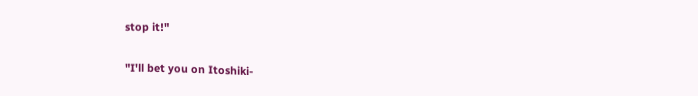stop it!"

"I'll bet you on Itoshiki-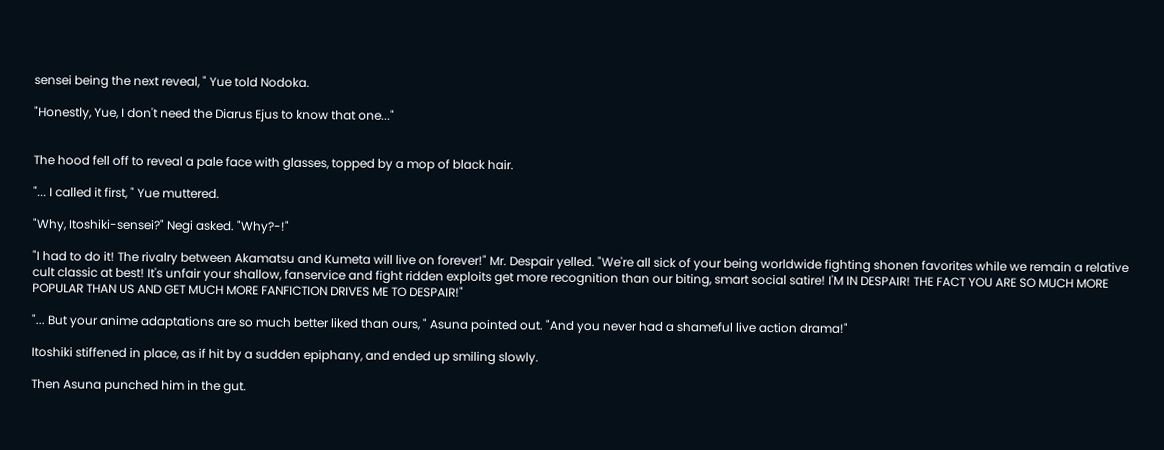sensei being the next reveal, " Yue told Nodoka.

"Honestly, Yue, I don't need the Diarus Ejus to know that one..."


The hood fell off to reveal a pale face with glasses, topped by a mop of black hair.

"... I called it first, " Yue muttered.

"Why, Itoshiki-sensei?" Negi asked. "Why?-!"

"I had to do it! The rivalry between Akamatsu and Kumeta will live on forever!" Mr. Despair yelled. "We're all sick of your being worldwide fighting shonen favorites while we remain a relative cult classic at best! It's unfair your shallow, fanservice and fight ridden exploits get more recognition than our biting, smart social satire! I'M IN DESPAIR! THE FACT YOU ARE SO MUCH MORE POPULAR THAN US AND GET MUCH MORE FANFICTION DRIVES ME TO DESPAIR!"

"... But your anime adaptations are so much better liked than ours, " Asuna pointed out. "And you never had a shameful live action drama!"

Itoshiki stiffened in place, as if hit by a sudden epiphany, and ended up smiling slowly.

Then Asuna punched him in the gut.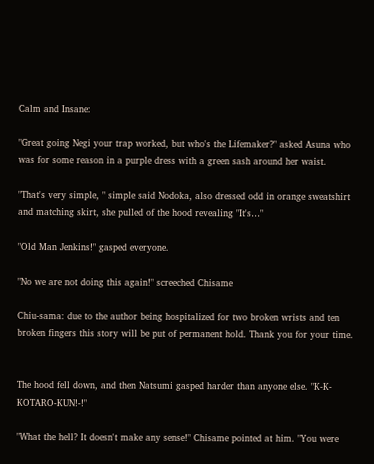Calm and Insane:

"Great going Negi your trap worked, but who's the Lifemaker?" asked Asuna who was for some reason in a purple dress with a green sash around her waist.

"That's very simple, " simple said Nodoka, also dressed odd in orange sweatshirt and matching skirt, she pulled of the hood revealing "It's…"

"Old Man Jenkins!" gasped everyone.

"No we are not doing this again!" screeched Chisame

Chiu-sama: due to the author being hospitalized for two broken wrists and ten broken fingers this story will be put of permanent hold. Thank you for your time.


The hood fell down, and then Natsumi gasped harder than anyone else. "K-K-KOTARO-KUN!-!"

"What the hell? It doesn't make any sense!" Chisame pointed at him. "You were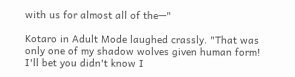with us for almost all of the—"

Kotaro in Adult Mode laughed crassly. "That was only one of my shadow wolves given human form! I'll bet you didn't know I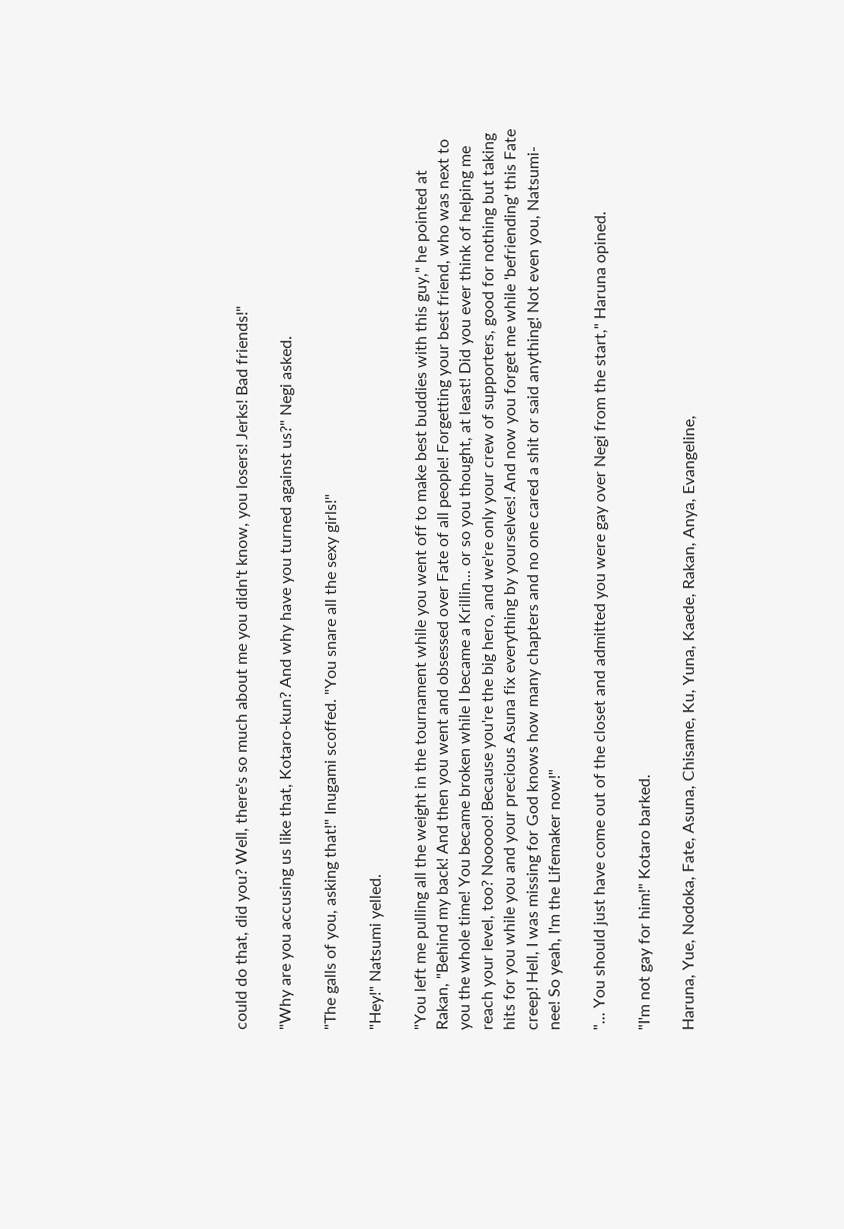could do that, did you? Well, there's so much about me you didn't know, you losers! Jerks! Bad friends!"

"Why are you accusing us like that, Kotaro-kun? And why have you turned against us?" Negi asked.

"The galls of you, asking that!" Inugami scoffed. "You snare all the sexy girls!"

"Hey!" Natsumi yelled.

"You left me pulling all the weight in the tournament while you went off to make best buddies with this guy," he pointed at Rakan, "Behind my back! And then you went and obsessed over Fate of all people! Forgetting your best friend, who was next to you the whole time! You became broken while I became a Krillin... or so you thought, at least! Did you ever think of helping me reach your level, too? Nooooo! Because you're the big hero, and we're only your crew of supporters, good for nothing but taking hits for you while you and your precious Asuna fix everything by yourselves! And now you forget me while 'befriending' this Fate creep! Hell, I was missing for God knows how many chapters and no one cared a shit or said anything! Not even you, Natsumi-nee! So yeah, I'm the Lifemaker now!"

"... You should just have come out of the closet and admitted you were gay over Negi from the start," Haruna opined.

"I'm not gay for him!" Kotaro barked.

Haruna, Yue, Nodoka, Fate, Asuna, Chisame, Ku, Yuna, Kaede, Rakan, Anya, Evangeline,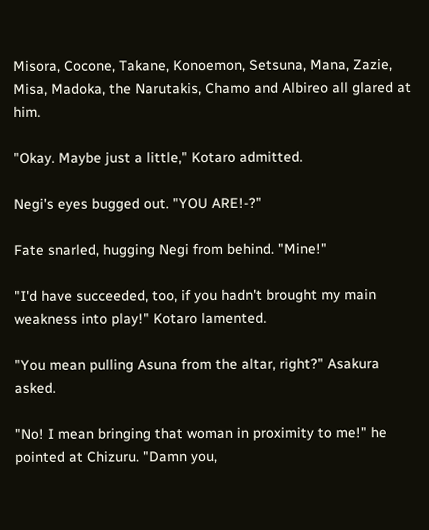Misora, Cocone, Takane, Konoemon, Setsuna, Mana, Zazie, Misa, Madoka, the Narutakis, Chamo and Albireo all glared at him.

"Okay. Maybe just a little," Kotaro admitted.

Negi's eyes bugged out. "YOU ARE!-?"

Fate snarled, hugging Negi from behind. "Mine!"

"I'd have succeeded, too, if you hadn't brought my main weakness into play!" Kotaro lamented.

"You mean pulling Asuna from the altar, right?" Asakura asked.

"No! I mean bringing that woman in proximity to me!" he pointed at Chizuru. "Damn you,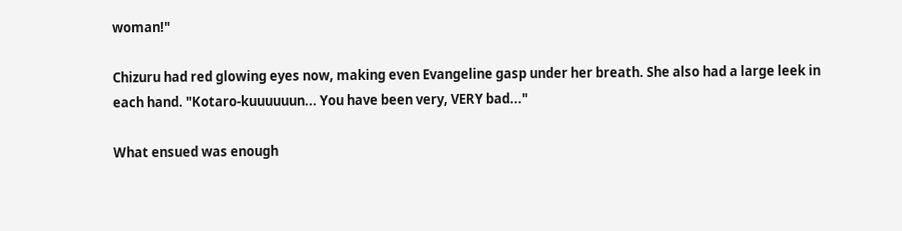woman!"

Chizuru had red glowing eyes now, making even Evangeline gasp under her breath. She also had a large leek in each hand. "Kotaro-kuuuuuun... You have been very, VERY bad..."

What ensued was enough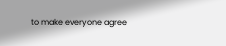to make everyone agree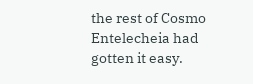the rest of Cosmo Entelecheia had gotten it easy.